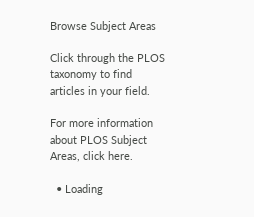Browse Subject Areas

Click through the PLOS taxonomy to find articles in your field.

For more information about PLOS Subject Areas, click here.

  • Loading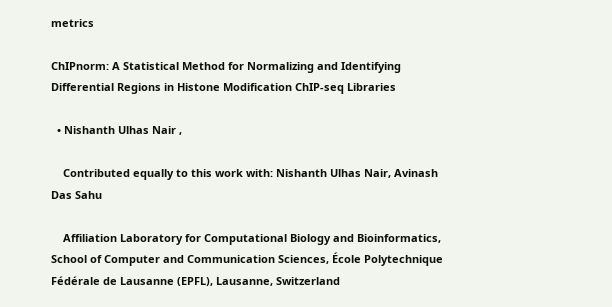metrics

ChIPnorm: A Statistical Method for Normalizing and Identifying Differential Regions in Histone Modification ChIP-seq Libraries

  • Nishanth Ulhas Nair ,

    Contributed equally to this work with: Nishanth Ulhas Nair, Avinash Das Sahu

    Affiliation Laboratory for Computational Biology and Bioinformatics, School of Computer and Communication Sciences, École Polytechnique Fédérale de Lausanne (EPFL), Lausanne, Switzerland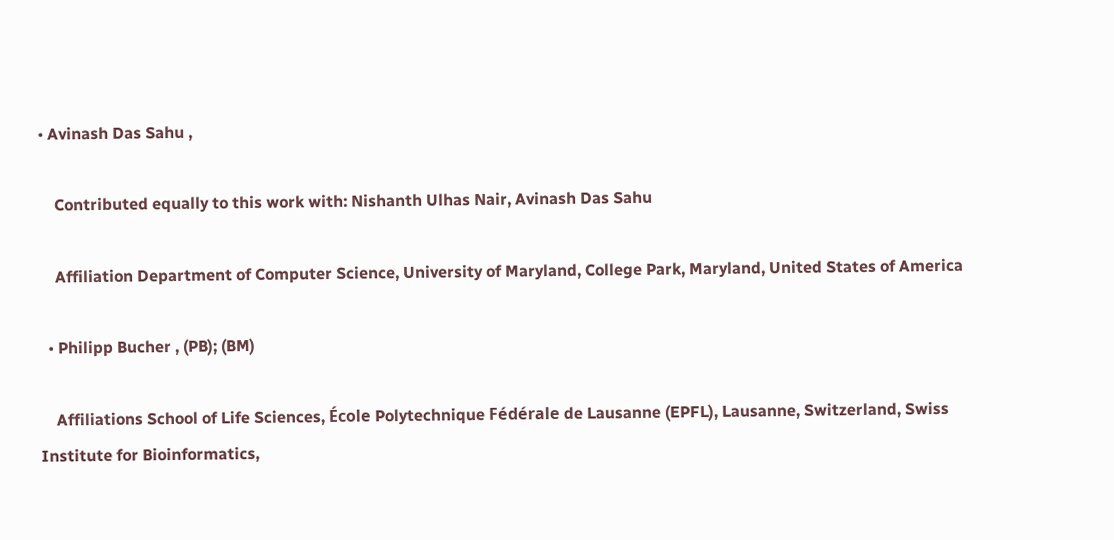• Avinash Das Sahu ,

    Contributed equally to this work with: Nishanth Ulhas Nair, Avinash Das Sahu

    Affiliation Department of Computer Science, University of Maryland, College Park, Maryland, United States of America

  • Philipp Bucher , (PB); (BM)

    Affiliations School of Life Sciences, École Polytechnique Fédérale de Lausanne (EPFL), Lausanne, Switzerland, Swiss Institute for Bioinformatics,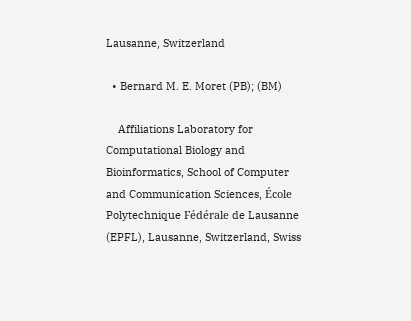Lausanne, Switzerland

  • Bernard M. E. Moret (PB); (BM)

    Affiliations Laboratory for Computational Biology and Bioinformatics, School of Computer and Communication Sciences, École Polytechnique Fédérale de Lausanne (EPFL), Lausanne, Switzerland, Swiss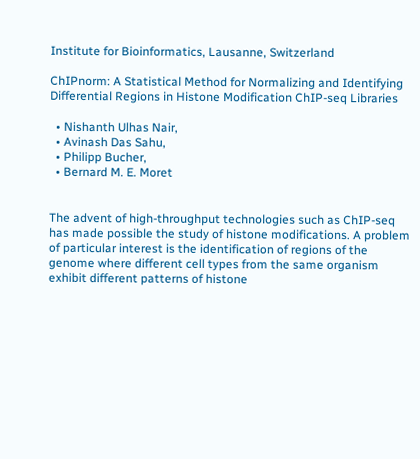Institute for Bioinformatics, Lausanne, Switzerland

ChIPnorm: A Statistical Method for Normalizing and Identifying Differential Regions in Histone Modification ChIP-seq Libraries

  • Nishanth Ulhas Nair,
  • Avinash Das Sahu,
  • Philipp Bucher,
  • Bernard M. E. Moret


The advent of high-throughput technologies such as ChIP-seq has made possible the study of histone modifications. A problem of particular interest is the identification of regions of the genome where different cell types from the same organism exhibit different patterns of histone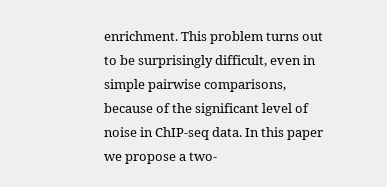enrichment. This problem turns out to be surprisingly difficult, even in simple pairwise comparisons, because of the significant level of noise in ChIP-seq data. In this paper we propose a two-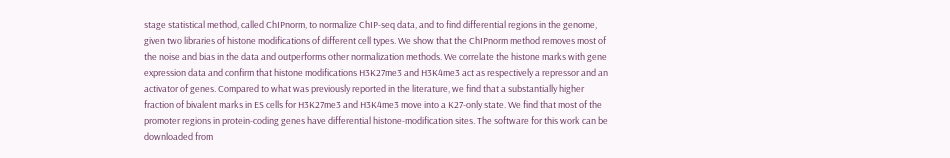stage statistical method, called ChIPnorm, to normalize ChIP-seq data, and to find differential regions in the genome, given two libraries of histone modifications of different cell types. We show that the ChIPnorm method removes most of the noise and bias in the data and outperforms other normalization methods. We correlate the histone marks with gene expression data and confirm that histone modifications H3K27me3 and H3K4me3 act as respectively a repressor and an activator of genes. Compared to what was previously reported in the literature, we find that a substantially higher fraction of bivalent marks in ES cells for H3K27me3 and H3K4me3 move into a K27-only state. We find that most of the promoter regions in protein-coding genes have differential histone-modification sites. The software for this work can be downloaded from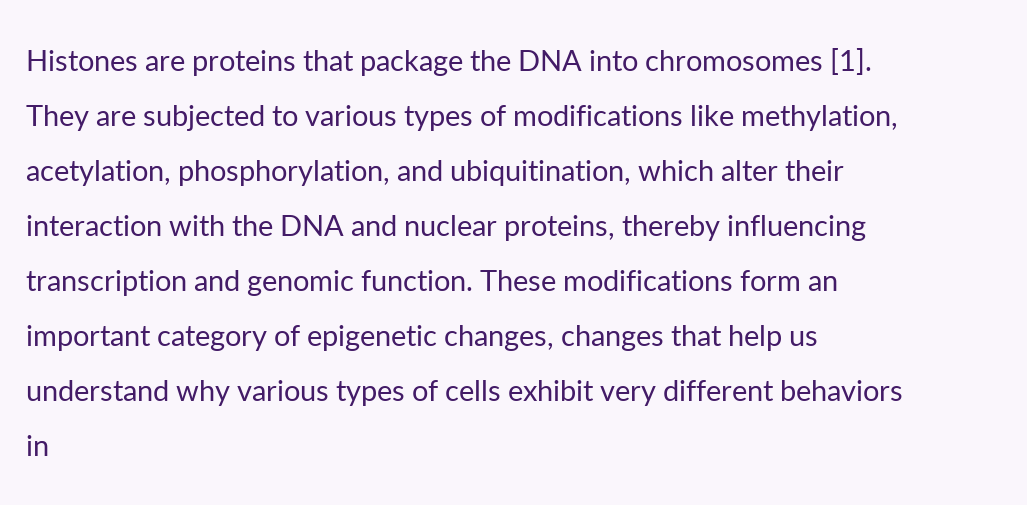Histones are proteins that package the DNA into chromosomes [1]. They are subjected to various types of modifications like methylation, acetylation, phosphorylation, and ubiquitination, which alter their interaction with the DNA and nuclear proteins, thereby influencing transcription and genomic function. These modifications form an important category of epigenetic changes, changes that help us understand why various types of cells exhibit very different behaviors in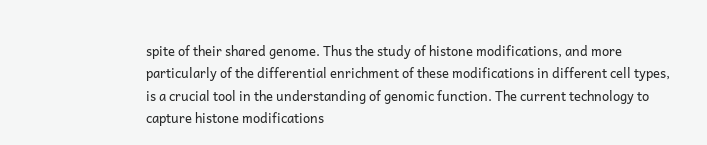spite of their shared genome. Thus the study of histone modifications, and more particularly of the differential enrichment of these modifications in different cell types, is a crucial tool in the understanding of genomic function. The current technology to capture histone modifications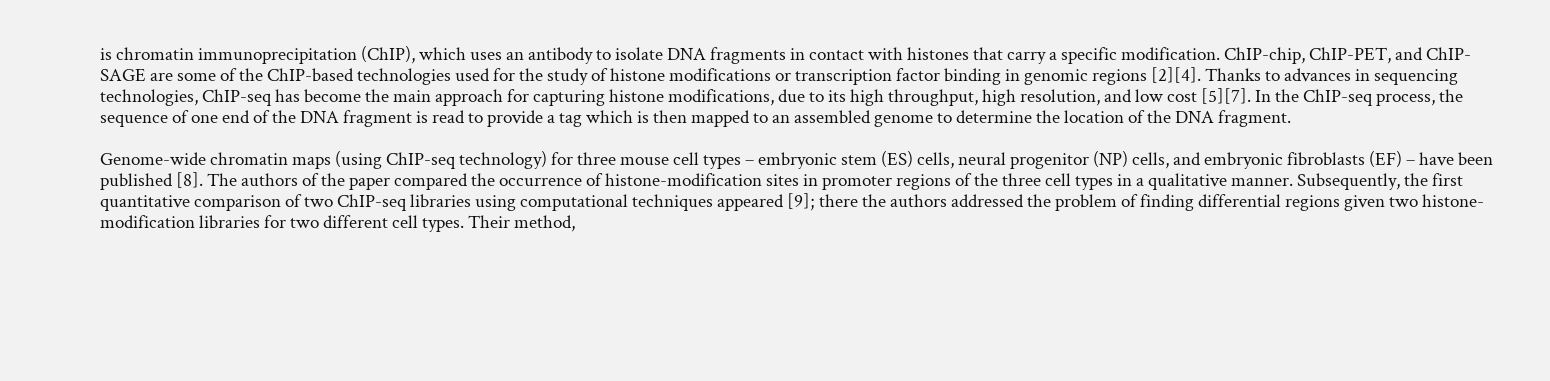is chromatin immunoprecipitation (ChIP), which uses an antibody to isolate DNA fragments in contact with histones that carry a specific modification. ChIP-chip, ChIP-PET, and ChIP-SAGE are some of the ChIP-based technologies used for the study of histone modifications or transcription factor binding in genomic regions [2][4]. Thanks to advances in sequencing technologies, ChIP-seq has become the main approach for capturing histone modifications, due to its high throughput, high resolution, and low cost [5][7]. In the ChIP-seq process, the sequence of one end of the DNA fragment is read to provide a tag which is then mapped to an assembled genome to determine the location of the DNA fragment.

Genome-wide chromatin maps (using ChIP-seq technology) for three mouse cell types – embryonic stem (ES) cells, neural progenitor (NP) cells, and embryonic fibroblasts (EF) – have been published [8]. The authors of the paper compared the occurrence of histone-modification sites in promoter regions of the three cell types in a qualitative manner. Subsequently, the first quantitative comparison of two ChIP-seq libraries using computational techniques appeared [9]; there the authors addressed the problem of finding differential regions given two histone-modification libraries for two different cell types. Their method,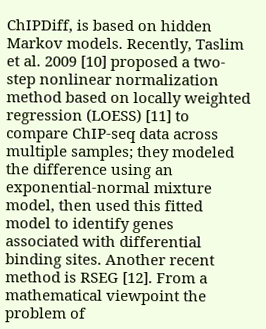ChIPDiff, is based on hidden Markov models. Recently, Taslim et al. 2009 [10] proposed a two-step nonlinear normalization method based on locally weighted regression (LOESS) [11] to compare ChIP-seq data across multiple samples; they modeled the difference using an exponential-normal mixture model, then used this fitted model to identify genes associated with differential binding sites. Another recent method is RSEG [12]. From a mathematical viewpoint the problem of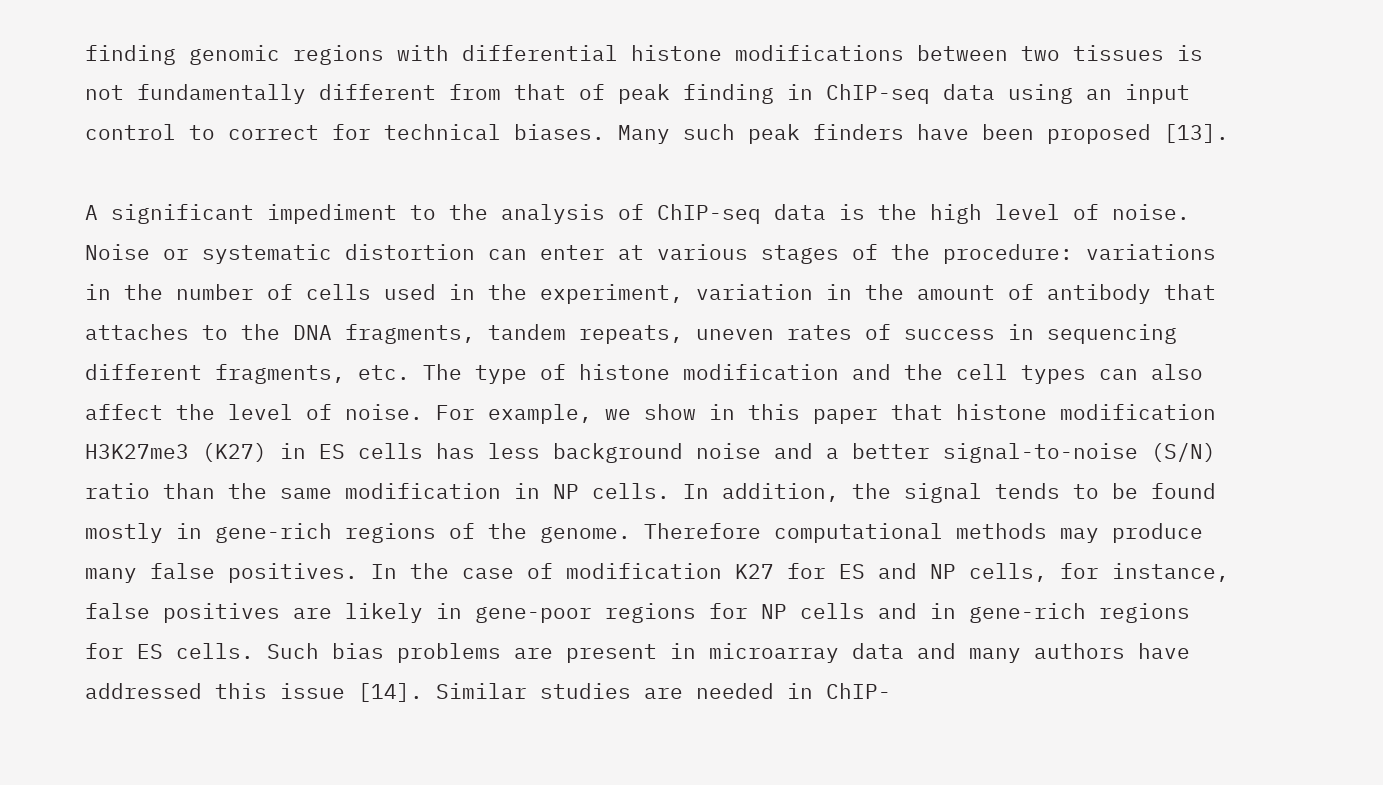finding genomic regions with differential histone modifications between two tissues is not fundamentally different from that of peak finding in ChIP-seq data using an input control to correct for technical biases. Many such peak finders have been proposed [13].

A significant impediment to the analysis of ChIP-seq data is the high level of noise. Noise or systematic distortion can enter at various stages of the procedure: variations in the number of cells used in the experiment, variation in the amount of antibody that attaches to the DNA fragments, tandem repeats, uneven rates of success in sequencing different fragments, etc. The type of histone modification and the cell types can also affect the level of noise. For example, we show in this paper that histone modification H3K27me3 (K27) in ES cells has less background noise and a better signal-to-noise (S/N) ratio than the same modification in NP cells. In addition, the signal tends to be found mostly in gene-rich regions of the genome. Therefore computational methods may produce many false positives. In the case of modification K27 for ES and NP cells, for instance, false positives are likely in gene-poor regions for NP cells and in gene-rich regions for ES cells. Such bias problems are present in microarray data and many authors have addressed this issue [14]. Similar studies are needed in ChIP-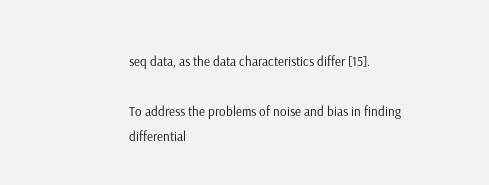seq data, as the data characteristics differ [15].

To address the problems of noise and bias in finding differential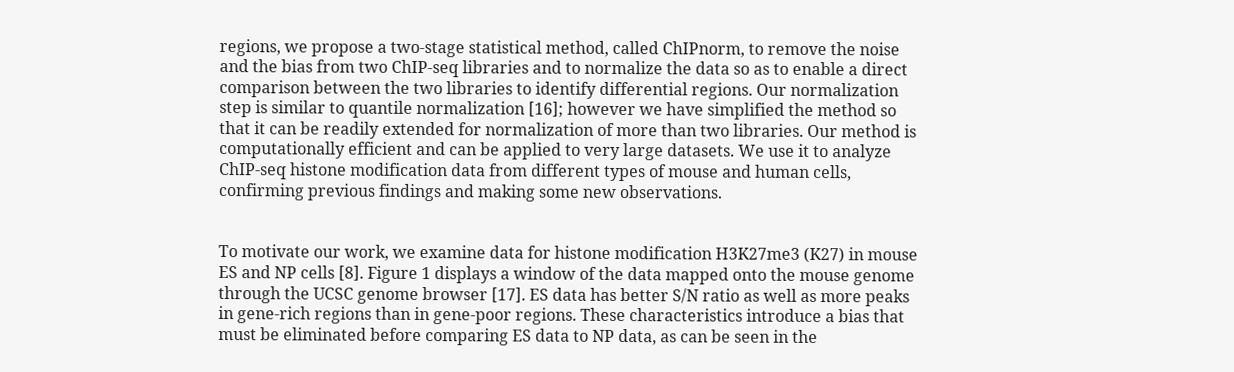regions, we propose a two-stage statistical method, called ChIPnorm, to remove the noise and the bias from two ChIP-seq libraries and to normalize the data so as to enable a direct comparison between the two libraries to identify differential regions. Our normalization step is similar to quantile normalization [16]; however we have simplified the method so that it can be readily extended for normalization of more than two libraries. Our method is computationally efficient and can be applied to very large datasets. We use it to analyze ChIP-seq histone modification data from different types of mouse and human cells, confirming previous findings and making some new observations.


To motivate our work, we examine data for histone modification H3K27me3 (K27) in mouse ES and NP cells [8]. Figure 1 displays a window of the data mapped onto the mouse genome through the UCSC genome browser [17]. ES data has better S/N ratio as well as more peaks in gene-rich regions than in gene-poor regions. These characteristics introduce a bias that must be eliminated before comparing ES data to NP data, as can be seen in the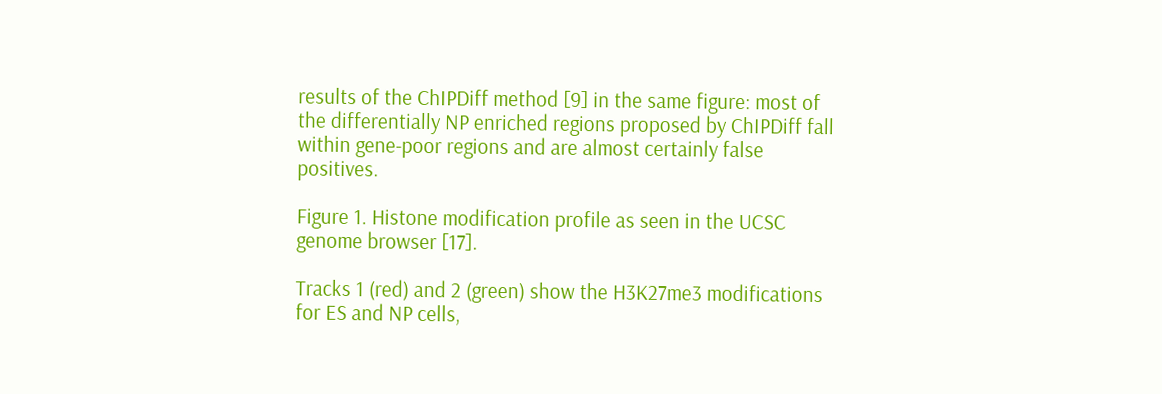results of the ChIPDiff method [9] in the same figure: most of the differentially NP enriched regions proposed by ChIPDiff fall within gene-poor regions and are almost certainly false positives.

Figure 1. Histone modification profile as seen in the UCSC genome browser [17].

Tracks 1 (red) and 2 (green) show the H3K27me3 modifications for ES and NP cells,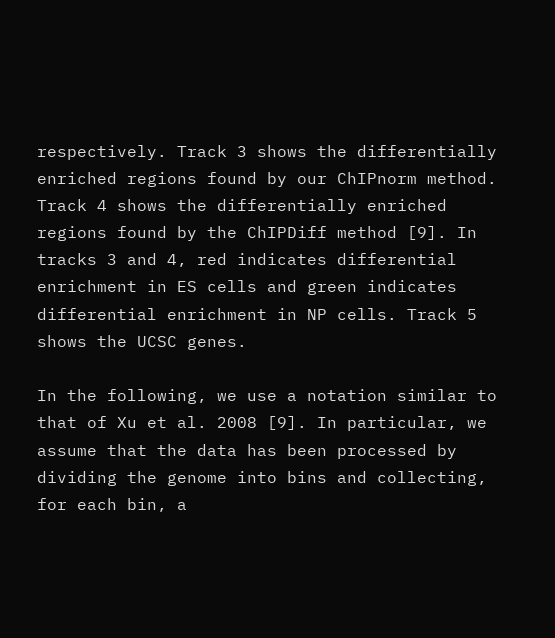respectively. Track 3 shows the differentially enriched regions found by our ChIPnorm method. Track 4 shows the differentially enriched regions found by the ChIPDiff method [9]. In tracks 3 and 4, red indicates differential enrichment in ES cells and green indicates differential enrichment in NP cells. Track 5 shows the UCSC genes.

In the following, we use a notation similar to that of Xu et al. 2008 [9]. In particular, we assume that the data has been processed by dividing the genome into bins and collecting, for each bin, a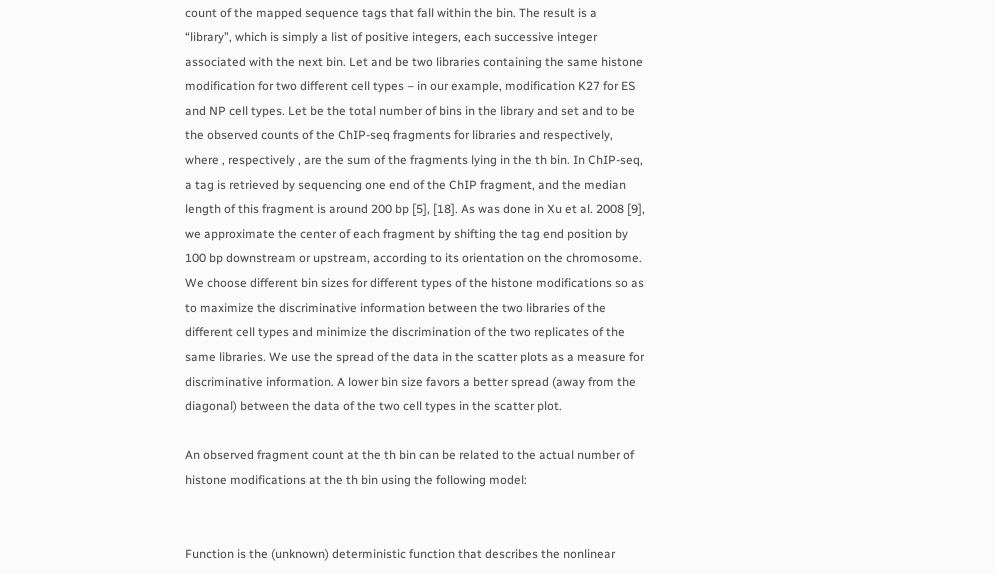count of the mapped sequence tags that fall within the bin. The result is a “library”, which is simply a list of positive integers, each successive integer associated with the next bin. Let and be two libraries containing the same histone modification for two different cell types – in our example, modification K27 for ES and NP cell types. Let be the total number of bins in the library and set and to be the observed counts of the ChIP-seq fragments for libraries and respectively, where , respectively , are the sum of the fragments lying in the th bin. In ChIP-seq, a tag is retrieved by sequencing one end of the ChIP fragment, and the median length of this fragment is around 200 bp [5], [18]. As was done in Xu et al. 2008 [9], we approximate the center of each fragment by shifting the tag end position by 100 bp downstream or upstream, according to its orientation on the chromosome. We choose different bin sizes for different types of the histone modifications so as to maximize the discriminative information between the two libraries of the different cell types and minimize the discrimination of the two replicates of the same libraries. We use the spread of the data in the scatter plots as a measure for discriminative information. A lower bin size favors a better spread (away from the diagonal) between the data of the two cell types in the scatter plot.

An observed fragment count at the th bin can be related to the actual number of histone modifications at the th bin using the following model:


Function is the (unknown) deterministic function that describes the nonlinear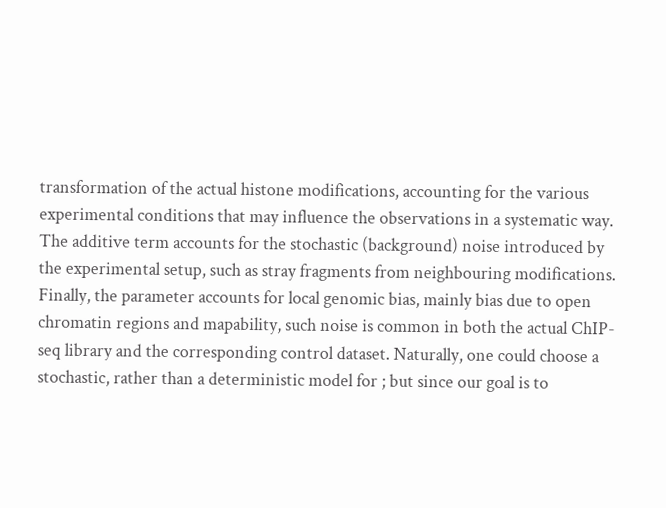transformation of the actual histone modifications, accounting for the various experimental conditions that may influence the observations in a systematic way. The additive term accounts for the stochastic (background) noise introduced by the experimental setup, such as stray fragments from neighbouring modifications. Finally, the parameter accounts for local genomic bias, mainly bias due to open chromatin regions and mapability, such noise is common in both the actual ChIP-seq library and the corresponding control dataset. Naturally, one could choose a stochastic, rather than a deterministic model for ; but since our goal is to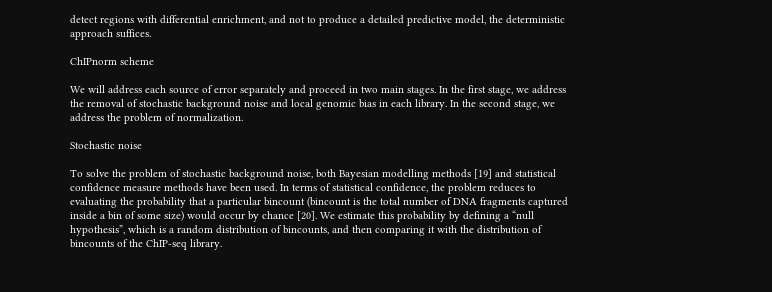detect regions with differential enrichment, and not to produce a detailed predictive model, the deterministic approach suffices.

ChIPnorm scheme

We will address each source of error separately and proceed in two main stages. In the first stage, we address the removal of stochastic background noise and local genomic bias in each library. In the second stage, we address the problem of normalization.

Stochastic noise

To solve the problem of stochastic background noise, both Bayesian modelling methods [19] and statistical confidence measure methods have been used. In terms of statistical confidence, the problem reduces to evaluating the probability that a particular bincount (bincount is the total number of DNA fragments captured inside a bin of some size) would occur by chance [20]. We estimate this probability by defining a “null hypothesis”, which is a random distribution of bincounts, and then comparing it with the distribution of bincounts of the ChIP-seq library.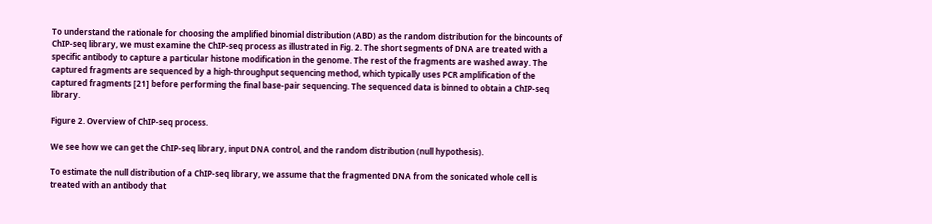To understand the rationale for choosing the amplified binomial distribution (ABD) as the random distribution for the bincounts of ChIP-seq library, we must examine the ChIP-seq process as illustrated in Fig. 2. The short segments of DNA are treated with a specific antibody to capture a particular histone modification in the genome. The rest of the fragments are washed away. The captured fragments are sequenced by a high-throughput sequencing method, which typically uses PCR amplification of the captured fragments [21] before performing the final base-pair sequencing. The sequenced data is binned to obtain a ChIP-seq library.

Figure 2. Overview of ChIP-seq process.

We see how we can get the ChIP-seq library, input DNA control, and the random distribution (null hypothesis).

To estimate the null distribution of a ChIP-seq library, we assume that the fragmented DNA from the sonicated whole cell is treated with an antibody that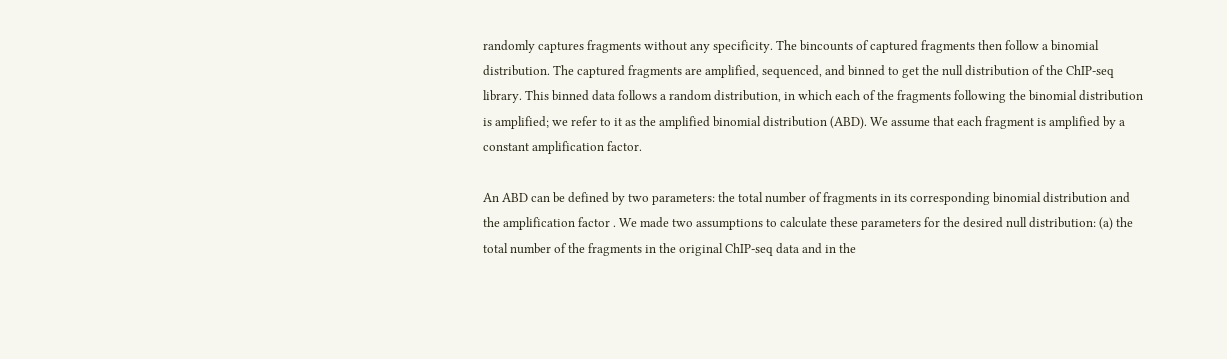randomly captures fragments without any specificity. The bincounts of captured fragments then follow a binomial distribution. The captured fragments are amplified, sequenced, and binned to get the null distribution of the ChIP-seq library. This binned data follows a random distribution, in which each of the fragments following the binomial distribution is amplified; we refer to it as the amplified binomial distribution (ABD). We assume that each fragment is amplified by a constant amplification factor.

An ABD can be defined by two parameters: the total number of fragments in its corresponding binomial distribution and the amplification factor . We made two assumptions to calculate these parameters for the desired null distribution: (a) the total number of the fragments in the original ChIP-seq data and in the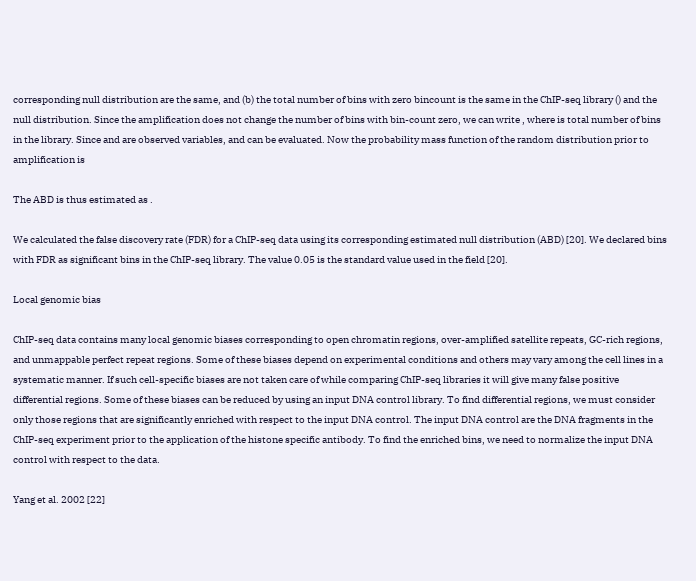corresponding null distribution are the same, and (b) the total number of bins with zero bincount is the same in the ChIP-seq library () and the null distribution. Since the amplification does not change the number of bins with bin-count zero, we can write , where is total number of bins in the library. Since and are observed variables, and can be evaluated. Now the probability mass function of the random distribution prior to amplification is

The ABD is thus estimated as .

We calculated the false discovery rate (FDR) for a ChIP-seq data using its corresponding estimated null distribution (ABD) [20]. We declared bins with FDR as significant bins in the ChIP-seq library. The value 0.05 is the standard value used in the field [20].

Local genomic bias

ChIP-seq data contains many local genomic biases corresponding to open chromatin regions, over-amplified satellite repeats, GC-rich regions, and unmappable perfect repeat regions. Some of these biases depend on experimental conditions and others may vary among the cell lines in a systematic manner. If such cell-specific biases are not taken care of while comparing ChIP-seq libraries it will give many false positive differential regions. Some of these biases can be reduced by using an input DNA control library. To find differential regions, we must consider only those regions that are significantly enriched with respect to the input DNA control. The input DNA control are the DNA fragments in the ChIP-seq experiment prior to the application of the histone specific antibody. To find the enriched bins, we need to normalize the input DNA control with respect to the data.

Yang et al. 2002 [22]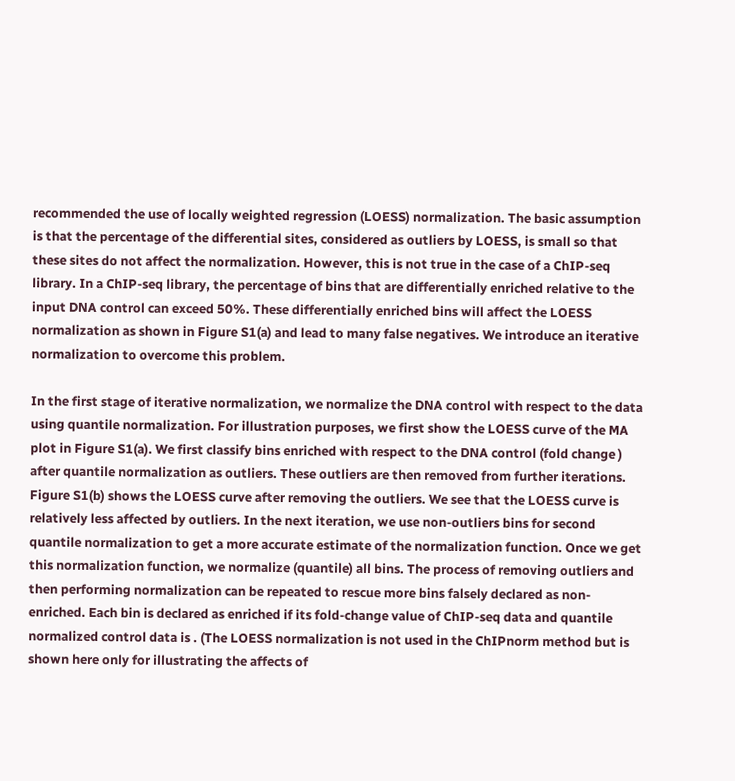recommended the use of locally weighted regression (LOESS) normalization. The basic assumption is that the percentage of the differential sites, considered as outliers by LOESS, is small so that these sites do not affect the normalization. However, this is not true in the case of a ChIP-seq library. In a ChIP-seq library, the percentage of bins that are differentially enriched relative to the input DNA control can exceed 50%. These differentially enriched bins will affect the LOESS normalization as shown in Figure S1(a) and lead to many false negatives. We introduce an iterative normalization to overcome this problem.

In the first stage of iterative normalization, we normalize the DNA control with respect to the data using quantile normalization. For illustration purposes, we first show the LOESS curve of the MA plot in Figure S1(a). We first classify bins enriched with respect to the DNA control (fold change ) after quantile normalization as outliers. These outliers are then removed from further iterations. Figure S1(b) shows the LOESS curve after removing the outliers. We see that the LOESS curve is relatively less affected by outliers. In the next iteration, we use non-outliers bins for second quantile normalization to get a more accurate estimate of the normalization function. Once we get this normalization function, we normalize (quantile) all bins. The process of removing outliers and then performing normalization can be repeated to rescue more bins falsely declared as non-enriched. Each bin is declared as enriched if its fold-change value of ChIP-seq data and quantile normalized control data is . (The LOESS normalization is not used in the ChIPnorm method but is shown here only for illustrating the affects of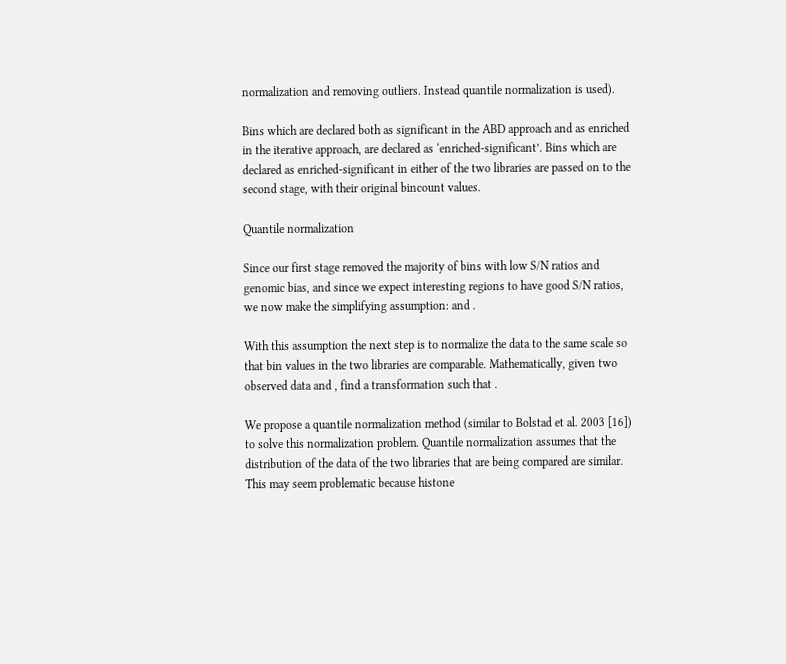normalization and removing outliers. Instead quantile normalization is used).

Bins which are declared both as significant in the ABD approach and as enriched in the iterative approach, are declared as ‘enriched-significant’. Bins which are declared as enriched-significant in either of the two libraries are passed on to the second stage, with their original bincount values.

Quantile normalization

Since our first stage removed the majority of bins with low S/N ratios and genomic bias, and since we expect interesting regions to have good S/N ratios, we now make the simplifying assumption: and .

With this assumption the next step is to normalize the data to the same scale so that bin values in the two libraries are comparable. Mathematically, given two observed data and , find a transformation such that .

We propose a quantile normalization method (similar to Bolstad et al. 2003 [16]) to solve this normalization problem. Quantile normalization assumes that the distribution of the data of the two libraries that are being compared are similar. This may seem problematic because histone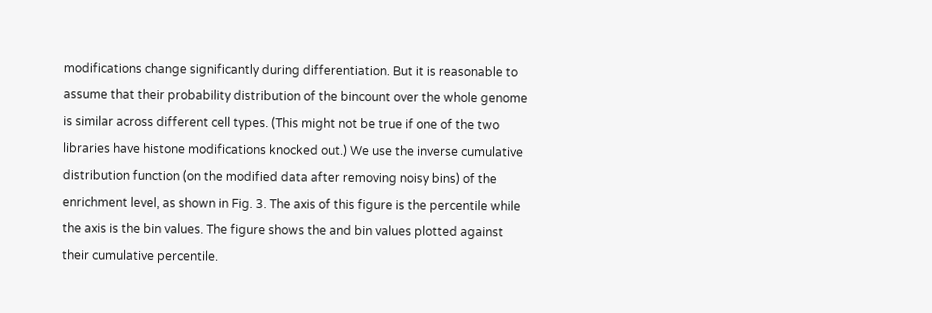modifications change significantly during differentiation. But it is reasonable to assume that their probability distribution of the bincount over the whole genome is similar across different cell types. (This might not be true if one of the two libraries have histone modifications knocked out.) We use the inverse cumulative distribution function (on the modified data after removing noisy bins) of the enrichment level, as shown in Fig. 3. The axis of this figure is the percentile while the axis is the bin values. The figure shows the and bin values plotted against their cumulative percentile.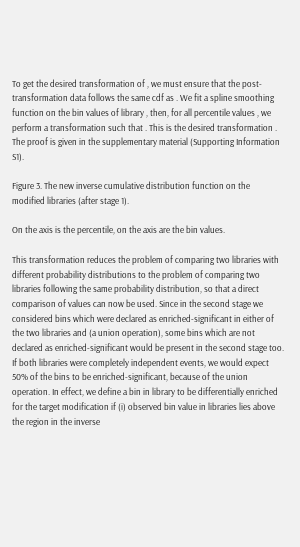To get the desired transformation of , we must ensure that the post-transformation data follows the same cdf as . We fit a spline smoothing function on the bin values of library , then, for all percentile values , we perform a transformation such that . This is the desired transformation . The proof is given in the supplementary material (Supporting Information S1).

Figure 3. The new inverse cumulative distribution function on the modified libraries (after stage 1).

On the axis is the percentile, on the axis are the bin values.

This transformation reduces the problem of comparing two libraries with different probability distributions to the problem of comparing two libraries following the same probability distribution, so that a direct comparison of values can now be used. Since in the second stage we considered bins which were declared as enriched-significant in either of the two libraries and (a union operation), some bins which are not declared as enriched-significant would be present in the second stage too. If both libraries were completely independent events, we would expect 50% of the bins to be enriched-significant, because of the union operation. In effect, we define a bin in library to be differentially enriched for the target modification if (i) observed bin value in libraries lies above the region in the inverse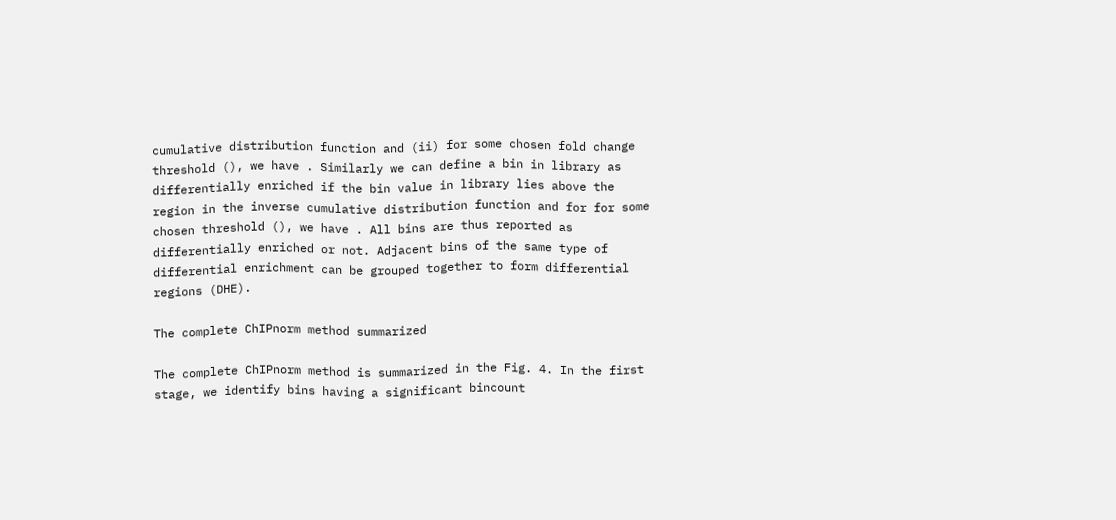cumulative distribution function and (ii) for some chosen fold change threshold (), we have . Similarly we can define a bin in library as differentially enriched if the bin value in library lies above the region in the inverse cumulative distribution function and for for some chosen threshold (), we have . All bins are thus reported as differentially enriched or not. Adjacent bins of the same type of differential enrichment can be grouped together to form differential regions (DHE).

The complete ChIPnorm method summarized

The complete ChIPnorm method is summarized in the Fig. 4. In the first stage, we identify bins having a significant bincount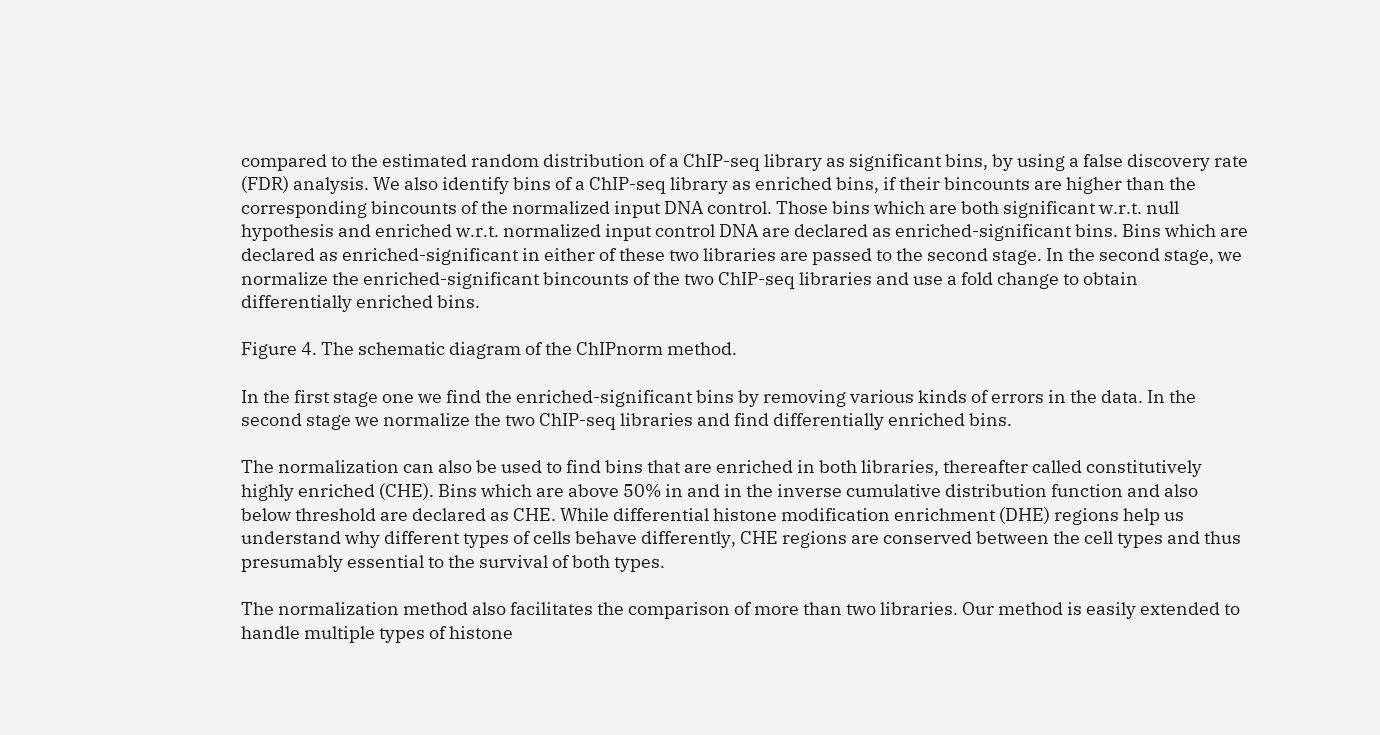compared to the estimated random distribution of a ChIP-seq library as significant bins, by using a false discovery rate (FDR) analysis. We also identify bins of a ChIP-seq library as enriched bins, if their bincounts are higher than the corresponding bincounts of the normalized input DNA control. Those bins which are both significant w.r.t. null hypothesis and enriched w.r.t. normalized input control DNA are declared as enriched-significant bins. Bins which are declared as enriched-significant in either of these two libraries are passed to the second stage. In the second stage, we normalize the enriched-significant bincounts of the two ChIP-seq libraries and use a fold change to obtain differentially enriched bins.

Figure 4. The schematic diagram of the ChIPnorm method.

In the first stage one we find the enriched-significant bins by removing various kinds of errors in the data. In the second stage we normalize the two ChIP-seq libraries and find differentially enriched bins.

The normalization can also be used to find bins that are enriched in both libraries, thereafter called constitutively highly enriched (CHE). Bins which are above 50% in and in the inverse cumulative distribution function and also below threshold are declared as CHE. While differential histone modification enrichment (DHE) regions help us understand why different types of cells behave differently, CHE regions are conserved between the cell types and thus presumably essential to the survival of both types.

The normalization method also facilitates the comparison of more than two libraries. Our method is easily extended to handle multiple types of histone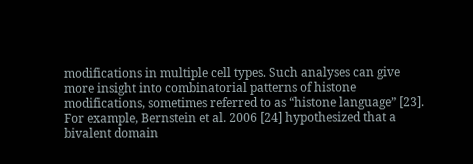modifications in multiple cell types. Such analyses can give more insight into combinatorial patterns of histone modifications, sometimes referred to as “histone language” [23]. For example, Bernstein et al. 2006 [24] hypothesized that a bivalent domain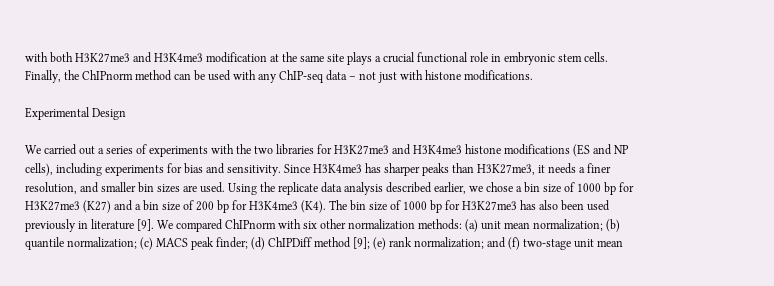with both H3K27me3 and H3K4me3 modification at the same site plays a crucial functional role in embryonic stem cells. Finally, the ChIPnorm method can be used with any ChIP-seq data – not just with histone modifications.

Experimental Design

We carried out a series of experiments with the two libraries for H3K27me3 and H3K4me3 histone modifications (ES and NP cells), including experiments for bias and sensitivity. Since H3K4me3 has sharper peaks than H3K27me3, it needs a finer resolution, and smaller bin sizes are used. Using the replicate data analysis described earlier, we chose a bin size of 1000 bp for H3K27me3 (K27) and a bin size of 200 bp for H3K4me3 (K4). The bin size of 1000 bp for H3K27me3 has also been used previously in literature [9]. We compared ChIPnorm with six other normalization methods: (a) unit mean normalization; (b) quantile normalization; (c) MACS peak finder; (d) ChIPDiff method [9]; (e) rank normalization; and (f) two-stage unit mean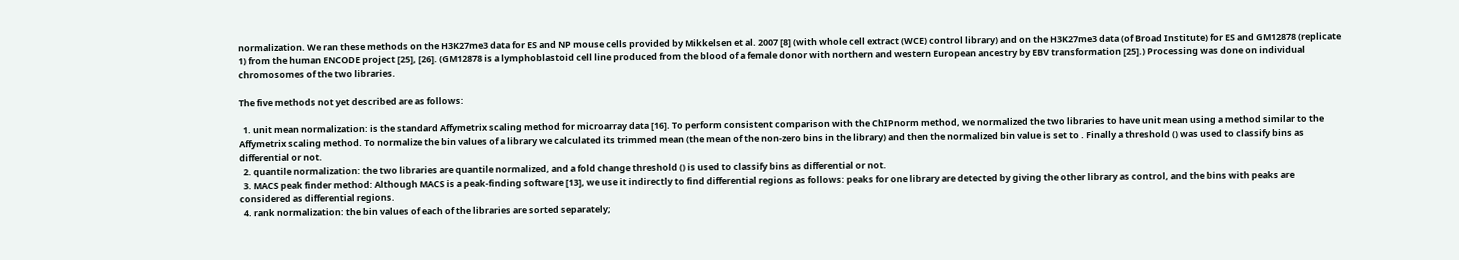normalization. We ran these methods on the H3K27me3 data for ES and NP mouse cells provided by Mikkelsen et al. 2007 [8] (with whole cell extract (WCE) control library) and on the H3K27me3 data (of Broad Institute) for ES and GM12878 (replicate 1) from the human ENCODE project [25], [26]. (GM12878 is a lymphoblastoid cell line produced from the blood of a female donor with northern and western European ancestry by EBV transformation [25].) Processing was done on individual chromosomes of the two libraries.

The five methods not yet described are as follows:

  1. unit mean normalization: is the standard Affymetrix scaling method for microarray data [16]. To perform consistent comparison with the ChIPnorm method, we normalized the two libraries to have unit mean using a method similar to the Affymetrix scaling method. To normalize the bin values of a library we calculated its trimmed mean (the mean of the non-zero bins in the library) and then the normalized bin value is set to . Finally a threshold () was used to classify bins as differential or not.
  2. quantile normalization: the two libraries are quantile normalized, and a fold change threshold () is used to classify bins as differential or not.
  3. MACS peak finder method: Although MACS is a peak-finding software [13], we use it indirectly to find differential regions as follows: peaks for one library are detected by giving the other library as control, and the bins with peaks are considered as differential regions.
  4. rank normalization: the bin values of each of the libraries are sorted separately;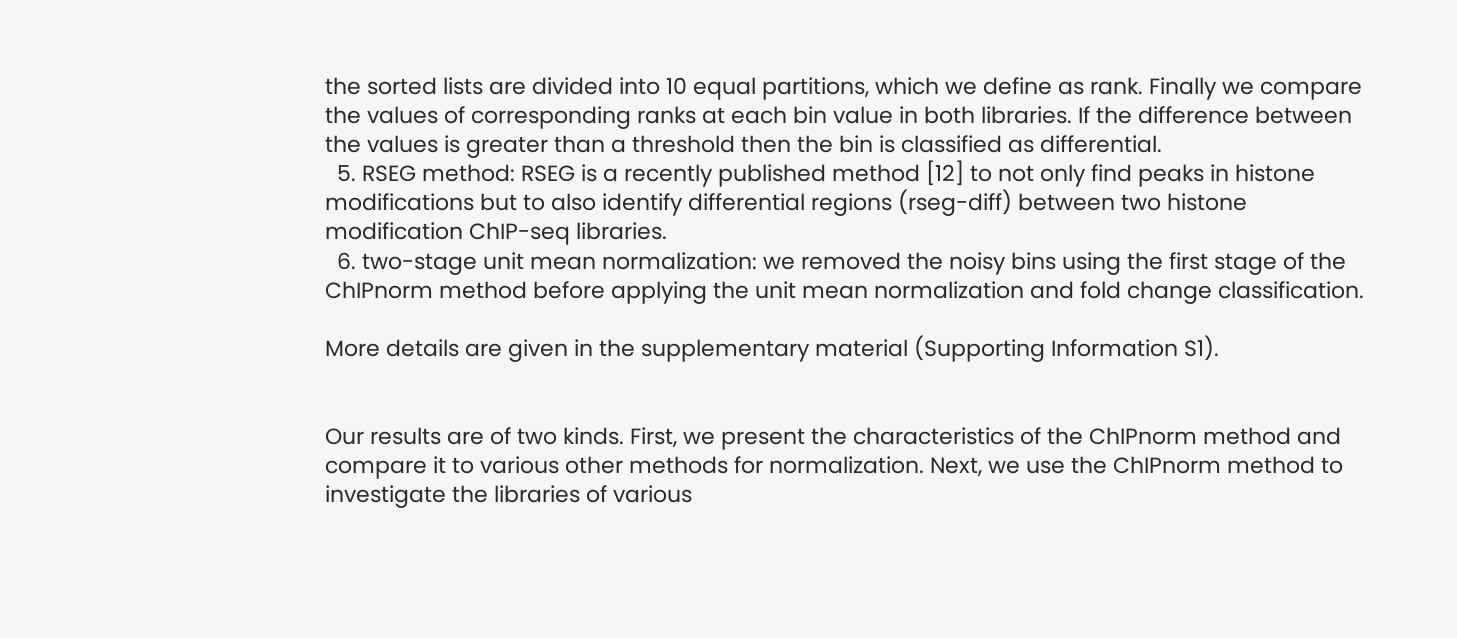the sorted lists are divided into 10 equal partitions, which we define as rank. Finally we compare the values of corresponding ranks at each bin value in both libraries. If the difference between the values is greater than a threshold then the bin is classified as differential.
  5. RSEG method: RSEG is a recently published method [12] to not only find peaks in histone modifications but to also identify differential regions (rseg-diff) between two histone modification ChIP-seq libraries.
  6. two-stage unit mean normalization: we removed the noisy bins using the first stage of the ChIPnorm method before applying the unit mean normalization and fold change classification.

More details are given in the supplementary material (Supporting Information S1).


Our results are of two kinds. First, we present the characteristics of the ChIPnorm method and compare it to various other methods for normalization. Next, we use the ChIPnorm method to investigate the libraries of various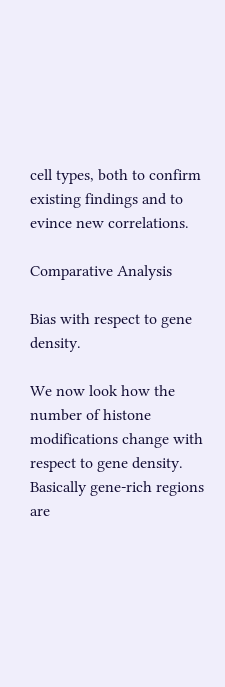cell types, both to confirm existing findings and to evince new correlations.

Comparative Analysis

Bias with respect to gene density.

We now look how the number of histone modifications change with respect to gene density. Basically gene-rich regions are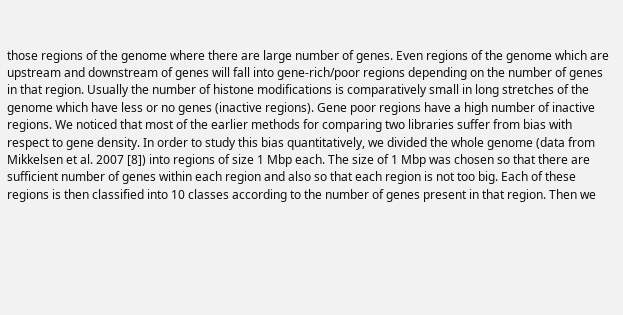those regions of the genome where there are large number of genes. Even regions of the genome which are upstream and downstream of genes will fall into gene-rich/poor regions depending on the number of genes in that region. Usually the number of histone modifications is comparatively small in long stretches of the genome which have less or no genes (inactive regions). Gene poor regions have a high number of inactive regions. We noticed that most of the earlier methods for comparing two libraries suffer from bias with respect to gene density. In order to study this bias quantitatively, we divided the whole genome (data from Mikkelsen et al. 2007 [8]) into regions of size 1 Mbp each. The size of 1 Mbp was chosen so that there are sufficient number of genes within each region and also so that each region is not too big. Each of these regions is then classified into 10 classes according to the number of genes present in that region. Then we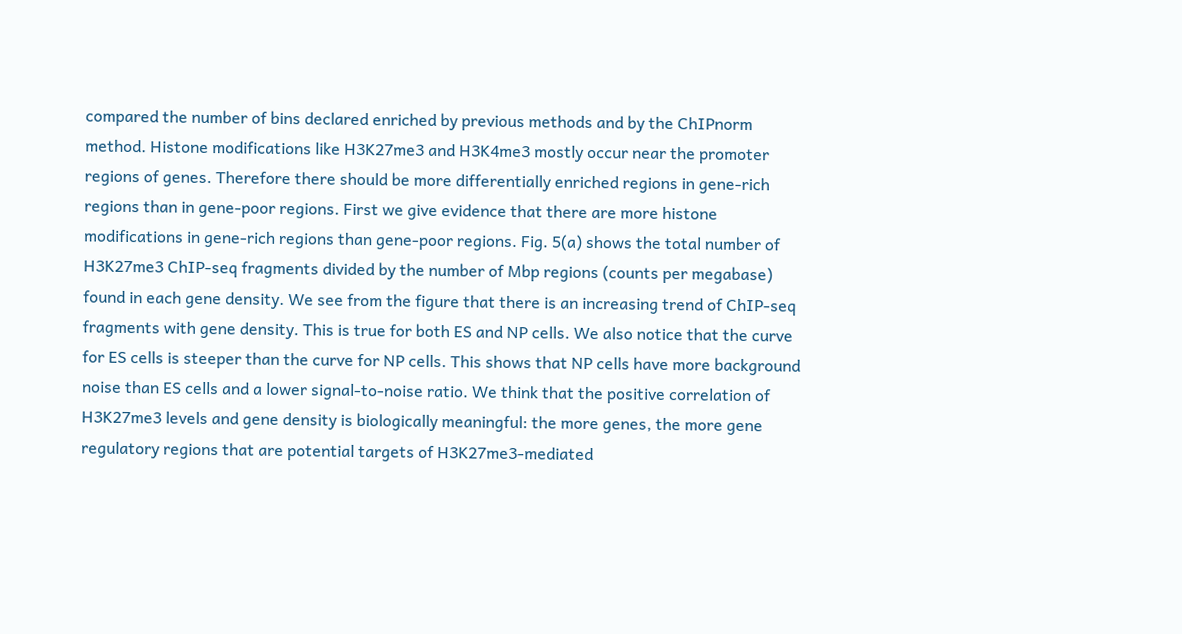compared the number of bins declared enriched by previous methods and by the ChIPnorm method. Histone modifications like H3K27me3 and H3K4me3 mostly occur near the promoter regions of genes. Therefore there should be more differentially enriched regions in gene-rich regions than in gene-poor regions. First we give evidence that there are more histone modifications in gene-rich regions than gene-poor regions. Fig. 5(a) shows the total number of H3K27me3 ChIP-seq fragments divided by the number of Mbp regions (counts per megabase) found in each gene density. We see from the figure that there is an increasing trend of ChIP-seq fragments with gene density. This is true for both ES and NP cells. We also notice that the curve for ES cells is steeper than the curve for NP cells. This shows that NP cells have more background noise than ES cells and a lower signal-to-noise ratio. We think that the positive correlation of H3K27me3 levels and gene density is biologically meaningful: the more genes, the more gene regulatory regions that are potential targets of H3K27me3-mediated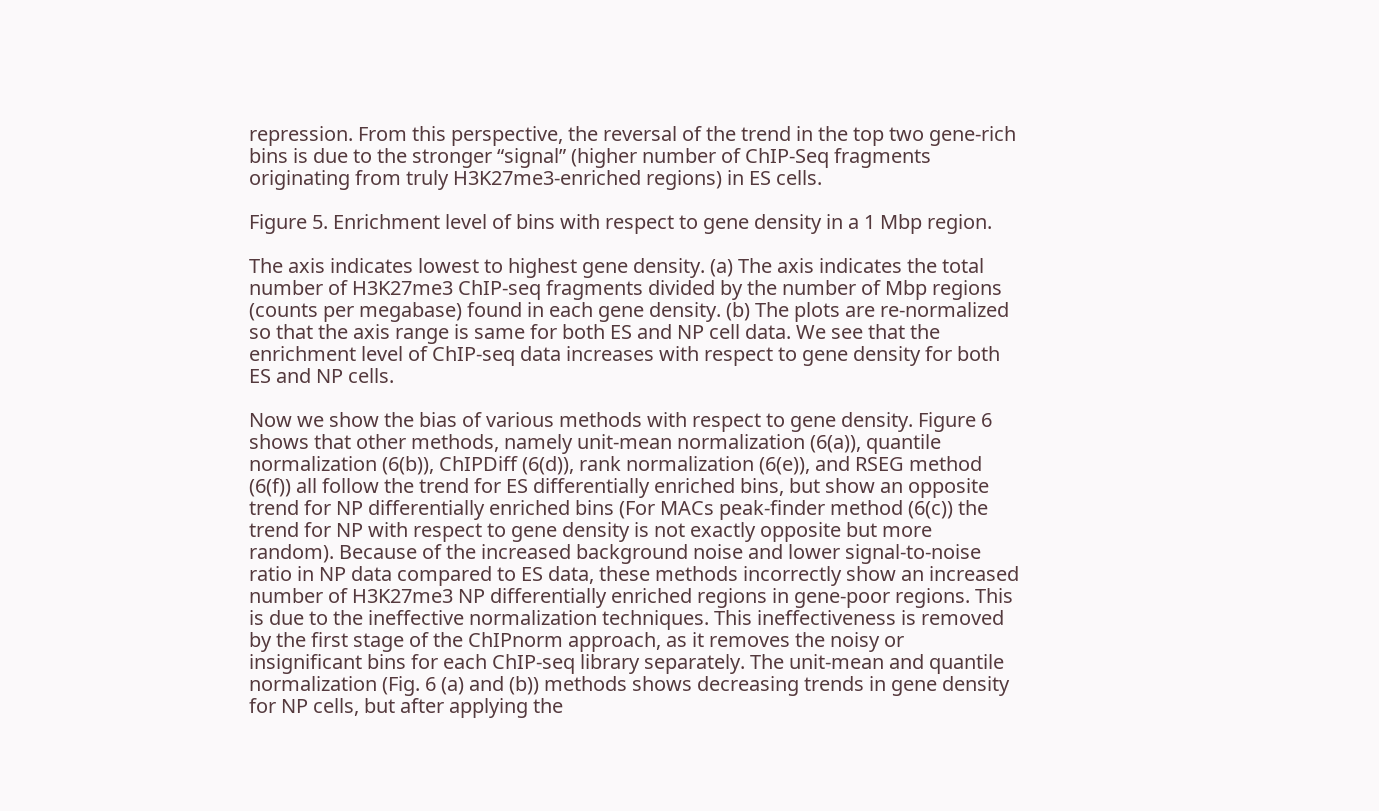repression. From this perspective, the reversal of the trend in the top two gene-rich bins is due to the stronger “signal” (higher number of ChIP-Seq fragments originating from truly H3K27me3-enriched regions) in ES cells.

Figure 5. Enrichment level of bins with respect to gene density in a 1 Mbp region.

The axis indicates lowest to highest gene density. (a) The axis indicates the total number of H3K27me3 ChIP-seq fragments divided by the number of Mbp regions (counts per megabase) found in each gene density. (b) The plots are re-normalized so that the axis range is same for both ES and NP cell data. We see that the enrichment level of ChIP-seq data increases with respect to gene density for both ES and NP cells.

Now we show the bias of various methods with respect to gene density. Figure 6 shows that other methods, namely unit-mean normalization (6(a)), quantile normalization (6(b)), ChIPDiff (6(d)), rank normalization (6(e)), and RSEG method (6(f)) all follow the trend for ES differentially enriched bins, but show an opposite trend for NP differentially enriched bins (For MACs peak-finder method (6(c)) the trend for NP with respect to gene density is not exactly opposite but more random). Because of the increased background noise and lower signal-to-noise ratio in NP data compared to ES data, these methods incorrectly show an increased number of H3K27me3 NP differentially enriched regions in gene-poor regions. This is due to the ineffective normalization techniques. This ineffectiveness is removed by the first stage of the ChIPnorm approach, as it removes the noisy or insignificant bins for each ChIP-seq library separately. The unit-mean and quantile normalization (Fig. 6 (a) and (b)) methods shows decreasing trends in gene density for NP cells, but after applying the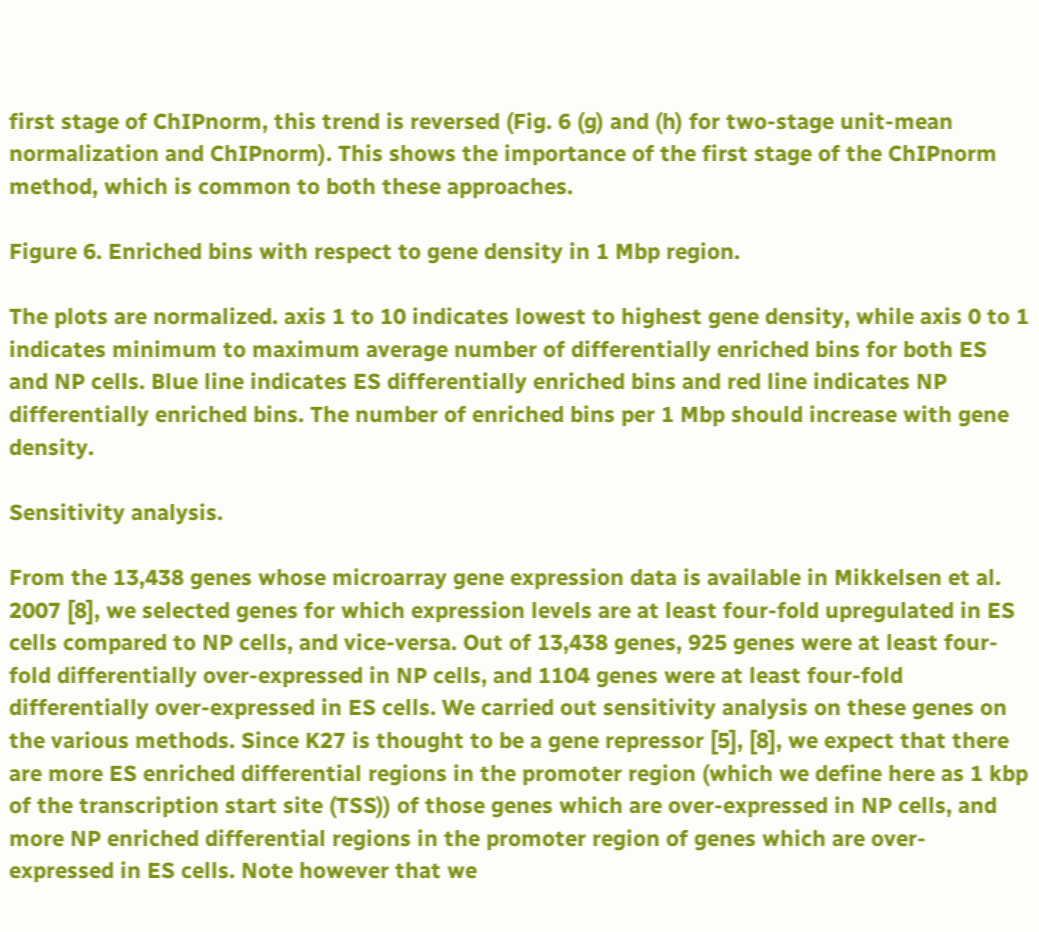first stage of ChIPnorm, this trend is reversed (Fig. 6 (g) and (h) for two-stage unit-mean normalization and ChIPnorm). This shows the importance of the first stage of the ChIPnorm method, which is common to both these approaches.

Figure 6. Enriched bins with respect to gene density in 1 Mbp region.

The plots are normalized. axis 1 to 10 indicates lowest to highest gene density, while axis 0 to 1 indicates minimum to maximum average number of differentially enriched bins for both ES and NP cells. Blue line indicates ES differentially enriched bins and red line indicates NP differentially enriched bins. The number of enriched bins per 1 Mbp should increase with gene density.

Sensitivity analysis.

From the 13,438 genes whose microarray gene expression data is available in Mikkelsen et al. 2007 [8], we selected genes for which expression levels are at least four-fold upregulated in ES cells compared to NP cells, and vice-versa. Out of 13,438 genes, 925 genes were at least four-fold differentially over-expressed in NP cells, and 1104 genes were at least four-fold differentially over-expressed in ES cells. We carried out sensitivity analysis on these genes on the various methods. Since K27 is thought to be a gene repressor [5], [8], we expect that there are more ES enriched differential regions in the promoter region (which we define here as 1 kbp of the transcription start site (TSS)) of those genes which are over-expressed in NP cells, and more NP enriched differential regions in the promoter region of genes which are over-expressed in ES cells. Note however that we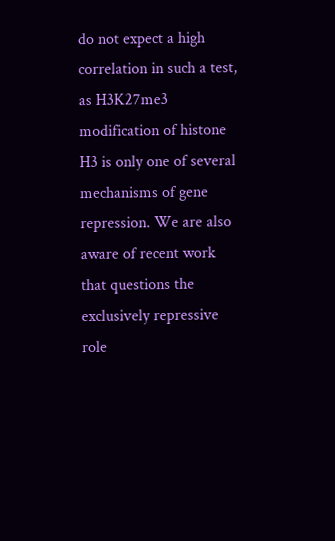do not expect a high correlation in such a test, as H3K27me3 modification of histone H3 is only one of several mechanisms of gene repression. We are also aware of recent work that questions the exclusively repressive role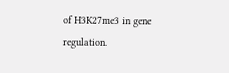of H3K27me3 in gene regulation.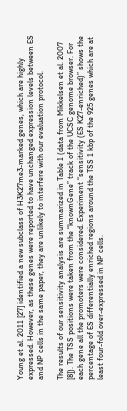Young et al. 2011 [27] identified a new subclass of H3K27me3-marked genes, which are highly expressed. However, as these genes were reported to have unchanged expression levels between ES and NP cells in the same paper, they are unlikely to interfere with our evaluation protocol.

The results of our sensitivity analysis are summarized in Table 1 (data from Mikkelsen et al. 2007 [8]). The TSS positions were taken from the “knownGene” track of the UCSC genome browser. For each gene all the promoters were considered. Experiment “sensitivity (ES K27-enriched)” shows the percentage of ES differentially enriched regions around the TSS 1 kbp of the 925 genes which are at least four-fold over-expressed in NP cells.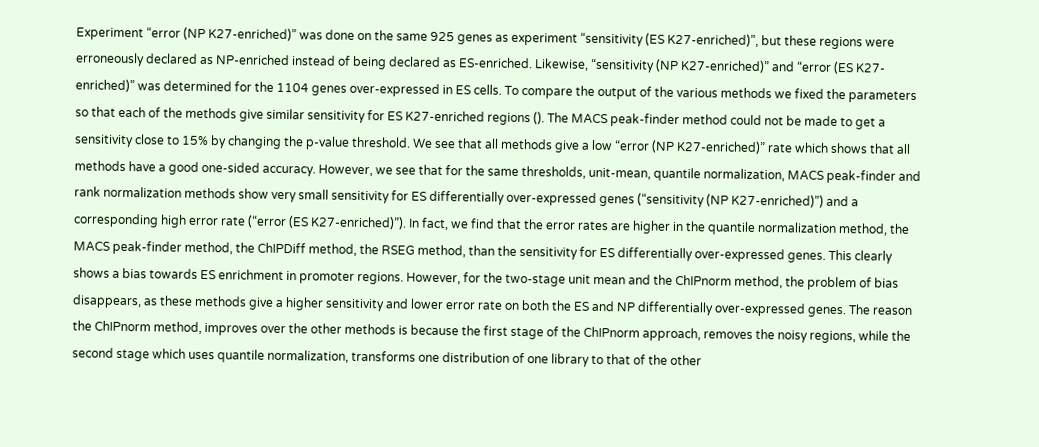Experiment “error (NP K27-enriched)” was done on the same 925 genes as experiment “sensitivity (ES K27-enriched)”, but these regions were erroneously declared as NP-enriched instead of being declared as ES-enriched. Likewise, “sensitivity (NP K27-enriched)” and “error (ES K27-enriched)” was determined for the 1104 genes over-expressed in ES cells. To compare the output of the various methods we fixed the parameters so that each of the methods give similar sensitivity for ES K27-enriched regions (). The MACS peak-finder method could not be made to get a sensitivity close to 15% by changing the p-value threshold. We see that all methods give a low “error (NP K27-enriched)” rate which shows that all methods have a good one-sided accuracy. However, we see that for the same thresholds, unit-mean, quantile normalization, MACS peak-finder and rank normalization methods show very small sensitivity for ES differentially over-expressed genes (“sensitivity (NP K27-enriched)”) and a corresponding high error rate (“error (ES K27-enriched)”). In fact, we find that the error rates are higher in the quantile normalization method, the MACS peak-finder method, the ChIPDiff method, the RSEG method, than the sensitivity for ES differentially over-expressed genes. This clearly shows a bias towards ES enrichment in promoter regions. However, for the two-stage unit mean and the ChIPnorm method, the problem of bias disappears, as these methods give a higher sensitivity and lower error rate on both the ES and NP differentially over-expressed genes. The reason the ChIPnorm method, improves over the other methods is because the first stage of the ChIPnorm approach, removes the noisy regions, while the second stage which uses quantile normalization, transforms one distribution of one library to that of the other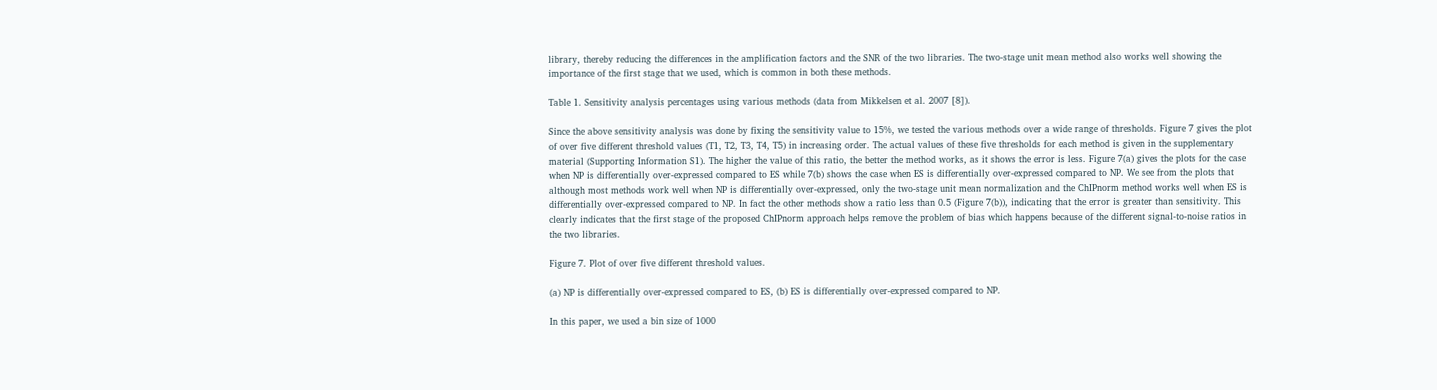library, thereby reducing the differences in the amplification factors and the SNR of the two libraries. The two-stage unit mean method also works well showing the importance of the first stage that we used, which is common in both these methods.

Table 1. Sensitivity analysis percentages using various methods (data from Mikkelsen et al. 2007 [8]).

Since the above sensitivity analysis was done by fixing the sensitivity value to 15%, we tested the various methods over a wide range of thresholds. Figure 7 gives the plot of over five different threshold values (T1, T2, T3, T4, T5) in increasing order. The actual values of these five thresholds for each method is given in the supplementary material (Supporting Information S1). The higher the value of this ratio, the better the method works, as it shows the error is less. Figure 7(a) gives the plots for the case when NP is differentially over-expressed compared to ES while 7(b) shows the case when ES is differentially over-expressed compared to NP. We see from the plots that although most methods work well when NP is differentially over-expressed, only the two-stage unit mean normalization and the ChIPnorm method works well when ES is differentially over-expressed compared to NP. In fact the other methods show a ratio less than 0.5 (Figure 7(b)), indicating that the error is greater than sensitivity. This clearly indicates that the first stage of the proposed ChIPnorm approach helps remove the problem of bias which happens because of the different signal-to-noise ratios in the two libraries.

Figure 7. Plot of over five different threshold values.

(a) NP is differentially over-expressed compared to ES, (b) ES is differentially over-expressed compared to NP.

In this paper, we used a bin size of 1000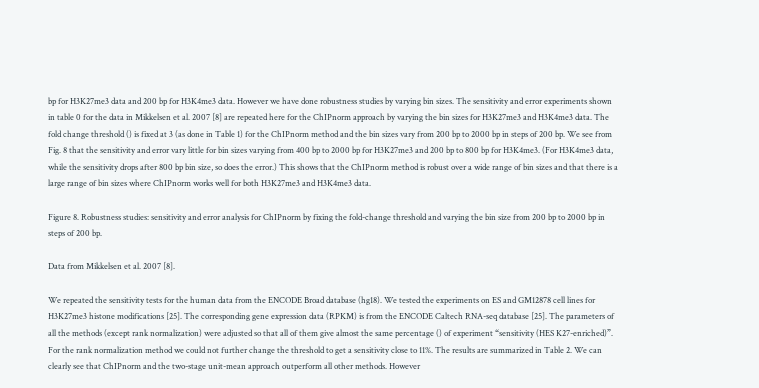bp for H3K27me3 data and 200 bp for H3K4me3 data. However we have done robustness studies by varying bin sizes. The sensitivity and error experiments shown in table 0 for the data in Mikkelsen et al. 2007 [8] are repeated here for the ChIPnorm approach by varying the bin sizes for H3K27me3 and H3K4me3 data. The fold change threshold () is fixed at 3 (as done in Table 1) for the ChIPnorm method and the bin sizes vary from 200 bp to 2000 bp in steps of 200 bp. We see from Fig. 8 that the sensitivity and error vary little for bin sizes varying from 400 bp to 2000 bp for H3K27me3 and 200 bp to 800 bp for H3K4me3. (For H3K4me3 data, while the sensitivity drops after 800 bp bin size, so does the error.) This shows that the ChIPnorm method is robust over a wide range of bin sizes and that there is a large range of bin sizes where ChIPnorm works well for both H3K27me3 and H3K4me3 data.

Figure 8. Robustness studies: sensitivity and error analysis for ChIPnorm by fixing the fold-change threshold and varying the bin size from 200 bp to 2000 bp in steps of 200 bp.

Data from Mikkelsen et al. 2007 [8].

We repeated the sensitivity tests for the human data from the ENCODE Broad database (hg18). We tested the experiments on ES and GM12878 cell lines for H3K27me3 histone modifications [25]. The corresponding gene expression data (RPKM) is from the ENCODE Caltech RNA-seq database [25]. The parameters of all the methods (except rank normalization) were adjusted so that all of them give almost the same percentage () of experiment “sensitivity (HES K27-enriched)”. For the rank normalization method we could not further change the threshold to get a sensitivity close to 11%. The results are summarized in Table 2. We can clearly see that ChIPnorm and the two-stage unit-mean approach outperform all other methods. However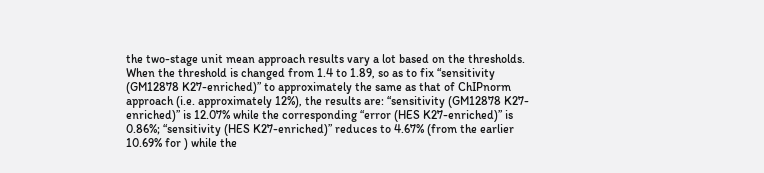the two-stage unit mean approach results vary a lot based on the thresholds. When the threshold is changed from 1.4 to 1.89, so as to fix “sensitivity (GM12878 K27-enriched)” to approximately the same as that of ChIPnorm approach (i.e. approximately 12%), the results are: “sensitivity (GM12878 K27-enriched)” is 12.07% while the corresponding “error (HES K27-enriched)” is 0.86%; “sensitivity (HES K27-enriched)” reduces to 4.67% (from the earlier 10.69% for ) while the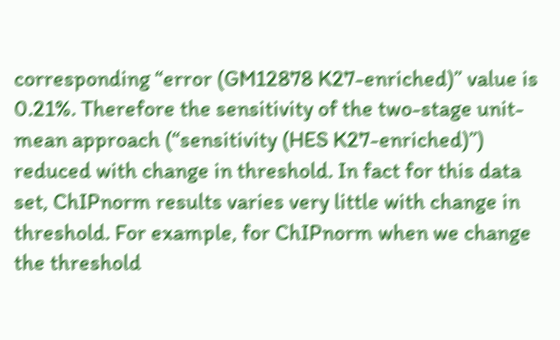corresponding “error (GM12878 K27-enriched)” value is 0.21%. Therefore the sensitivity of the two-stage unit-mean approach (“sensitivity (HES K27-enriched)”) reduced with change in threshold. In fact for this data set, ChIPnorm results varies very little with change in threshold. For example, for ChIPnorm when we change the threshold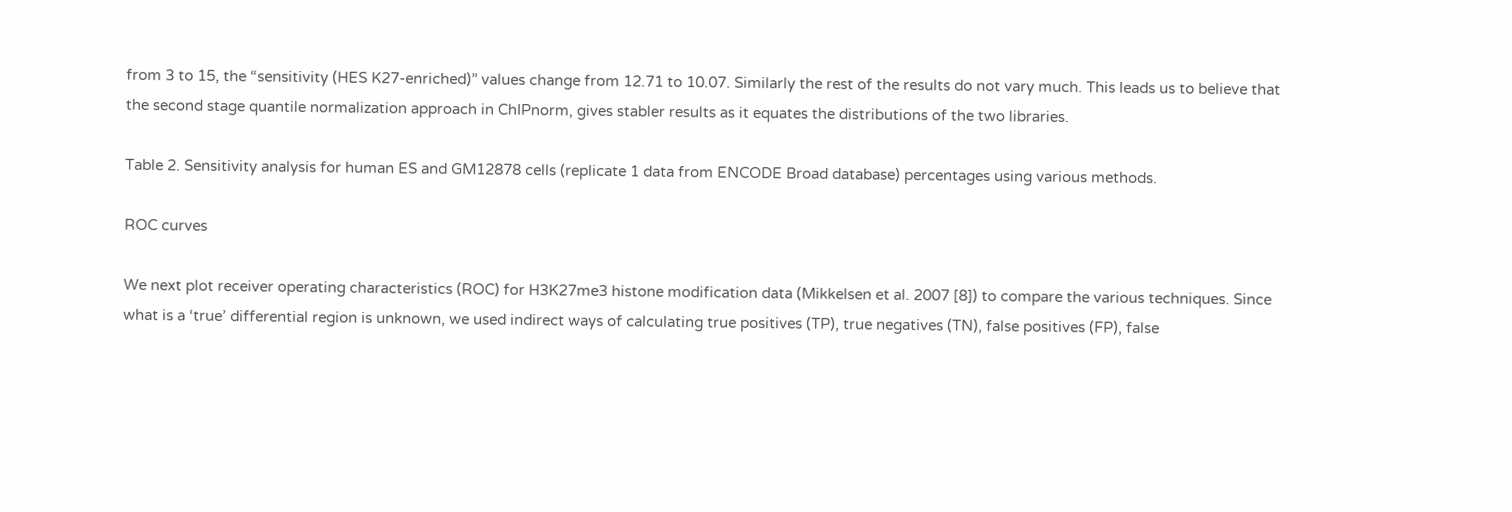from 3 to 15, the “sensitivity (HES K27-enriched)” values change from 12.71 to 10.07. Similarly the rest of the results do not vary much. This leads us to believe that the second stage quantile normalization approach in ChIPnorm, gives stabler results as it equates the distributions of the two libraries.

Table 2. Sensitivity analysis for human ES and GM12878 cells (replicate 1 data from ENCODE Broad database) percentages using various methods.

ROC curves

We next plot receiver operating characteristics (ROC) for H3K27me3 histone modification data (Mikkelsen et al. 2007 [8]) to compare the various techniques. Since what is a ‘true’ differential region is unknown, we used indirect ways of calculating true positives (TP), true negatives (TN), false positives (FP), false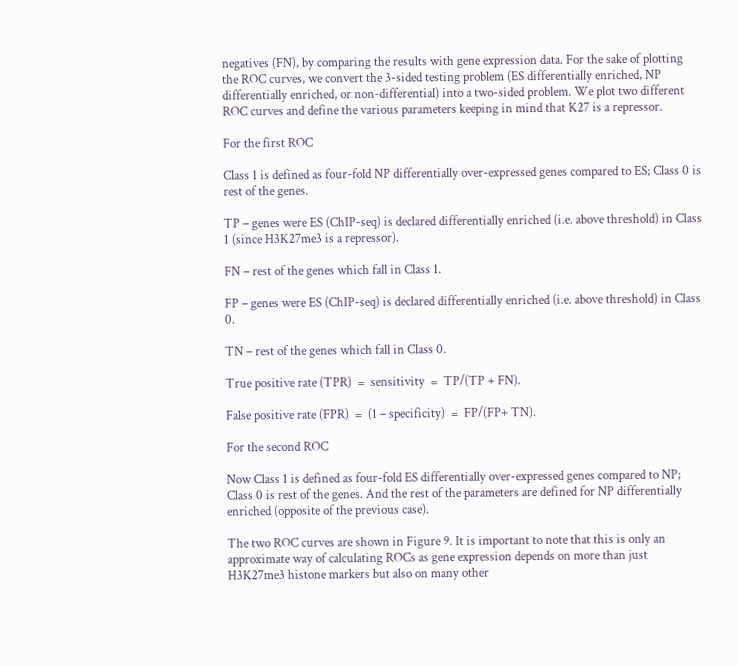negatives (FN), by comparing the results with gene expression data. For the sake of plotting the ROC curves, we convert the 3-sided testing problem (ES differentially enriched, NP differentially enriched, or non-differential) into a two-sided problem. We plot two different ROC curves and define the various parameters keeping in mind that K27 is a repressor.

For the first ROC

Class 1 is defined as four-fold NP differentially over-expressed genes compared to ES; Class 0 is rest of the genes.

TP – genes were ES (ChIP-seq) is declared differentially enriched (i.e. above threshold) in Class 1 (since H3K27me3 is a repressor).

FN – rest of the genes which fall in Class 1.

FP – genes were ES (ChIP-seq) is declared differentially enriched (i.e. above threshold) in Class 0.

TN – rest of the genes which fall in Class 0.

True positive rate (TPR)  =  sensitivity  =  TP/(TP + FN).

False positive rate (FPR)  =  (1 – specificity)  =  FP/(FP+ TN).

For the second ROC

Now Class 1 is defined as four-fold ES differentially over-expressed genes compared to NP; Class 0 is rest of the genes. And the rest of the parameters are defined for NP differentially enriched (opposite of the previous case).

The two ROC curves are shown in Figure 9. It is important to note that this is only an approximate way of calculating ROCs as gene expression depends on more than just H3K27me3 histone markers but also on many other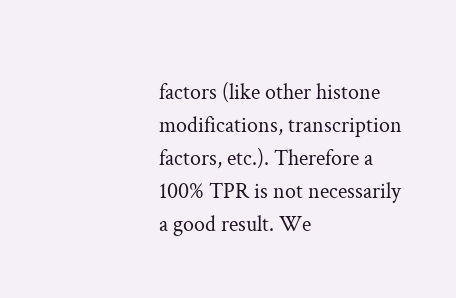factors (like other histone modifications, transcription factors, etc.). Therefore a 100% TPR is not necessarily a good result. We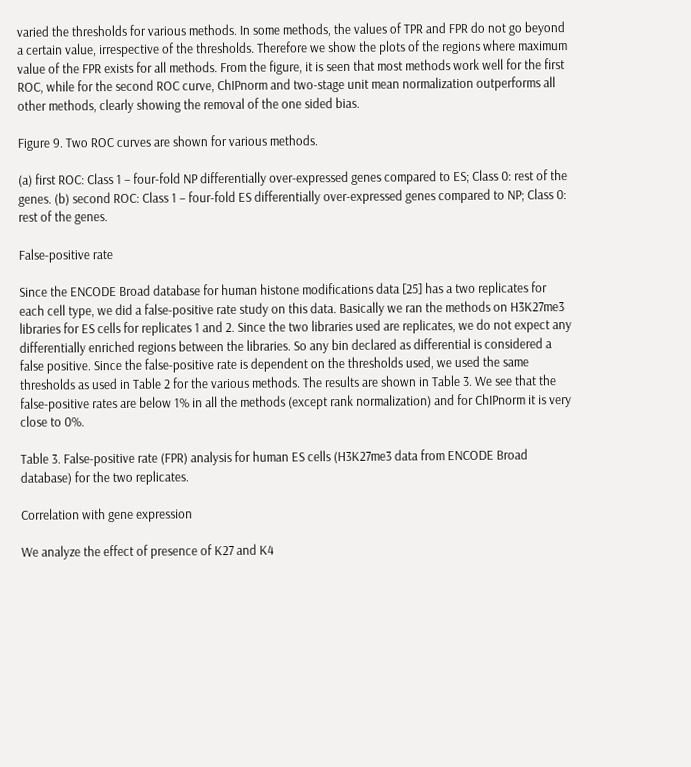varied the thresholds for various methods. In some methods, the values of TPR and FPR do not go beyond a certain value, irrespective of the thresholds. Therefore we show the plots of the regions where maximum value of the FPR exists for all methods. From the figure, it is seen that most methods work well for the first ROC, while for the second ROC curve, ChIPnorm and two-stage unit mean normalization outperforms all other methods, clearly showing the removal of the one sided bias.

Figure 9. Two ROC curves are shown for various methods.

(a) first ROC: Class 1 – four-fold NP differentially over-expressed genes compared to ES; Class 0: rest of the genes. (b) second ROC: Class 1 – four-fold ES differentially over-expressed genes compared to NP; Class 0: rest of the genes.

False-positive rate

Since the ENCODE Broad database for human histone modifications data [25] has a two replicates for each cell type, we did a false-positive rate study on this data. Basically we ran the methods on H3K27me3 libraries for ES cells for replicates 1 and 2. Since the two libraries used are replicates, we do not expect any differentially enriched regions between the libraries. So any bin declared as differential is considered a false positive. Since the false-positive rate is dependent on the thresholds used, we used the same thresholds as used in Table 2 for the various methods. The results are shown in Table 3. We see that the false-positive rates are below 1% in all the methods (except rank normalization) and for ChIPnorm it is very close to 0%.

Table 3. False-positive rate (FPR) analysis for human ES cells (H3K27me3 data from ENCODE Broad database) for the two replicates.

Correlation with gene expression

We analyze the effect of presence of K27 and K4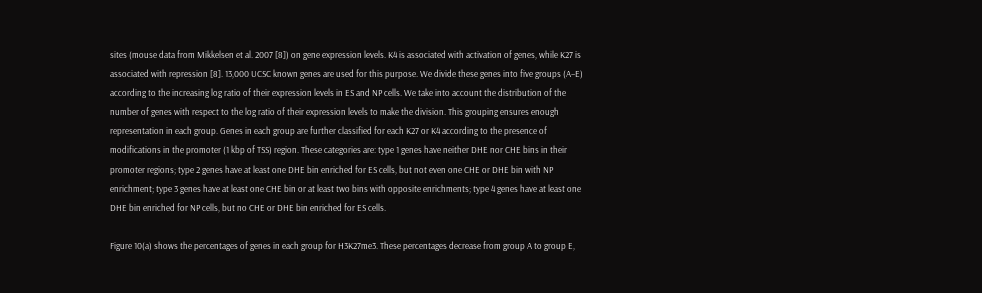sites (mouse data from Mikkelsen et al. 2007 [8]) on gene expression levels. K4 is associated with activation of genes, while K27 is associated with repression [8]. 13,000 UCSC known genes are used for this purpose. We divide these genes into five groups (A–E) according to the increasing log ratio of their expression levels in ES and NP cells. We take into account the distribution of the number of genes with respect to the log ratio of their expression levels to make the division. This grouping ensures enough representation in each group. Genes in each group are further classified for each K27 or K4 according to the presence of modifications in the promoter (1 kbp of TSS) region. These categories are: type 1 genes have neither DHE nor CHE bins in their promoter regions; type 2 genes have at least one DHE bin enriched for ES cells, but not even one CHE or DHE bin with NP enrichment; type 3 genes have at least one CHE bin or at least two bins with opposite enrichments; type 4 genes have at least one DHE bin enriched for NP cells, but no CHE or DHE bin enriched for ES cells.

Figure 10(a) shows the percentages of genes in each group for H3K27me3. These percentages decrease from group A to group E,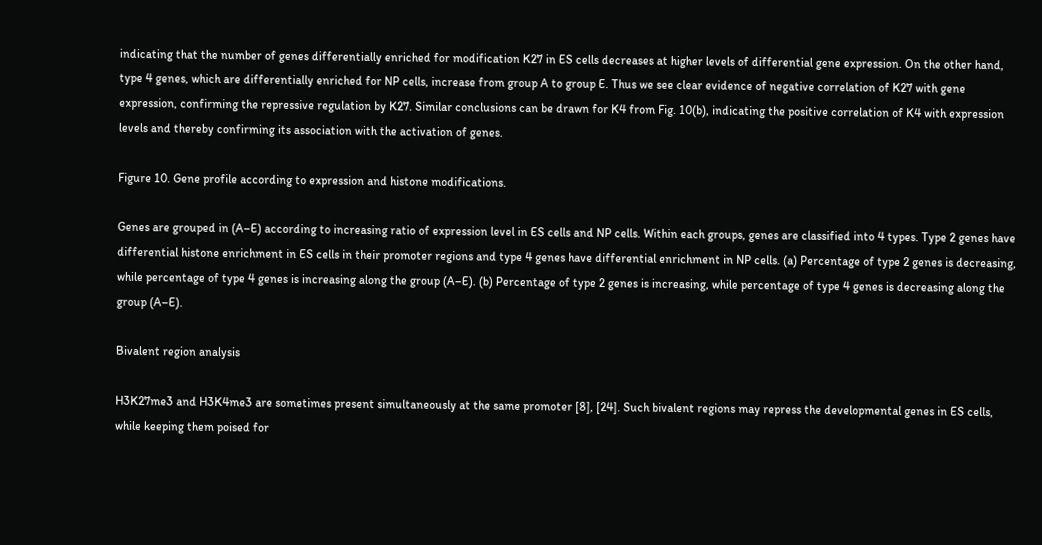indicating that the number of genes differentially enriched for modification K27 in ES cells decreases at higher levels of differential gene expression. On the other hand, type 4 genes, which are differentially enriched for NP cells, increase from group A to group E. Thus we see clear evidence of negative correlation of K27 with gene expression, confirming the repressive regulation by K27. Similar conclusions can be drawn for K4 from Fig. 10(b), indicating the positive correlation of K4 with expression levels and thereby confirming its association with the activation of genes.

Figure 10. Gene profile according to expression and histone modifications.

Genes are grouped in (A–E) according to increasing ratio of expression level in ES cells and NP cells. Within each groups, genes are classified into 4 types. Type 2 genes have differential histone enrichment in ES cells in their promoter regions and type 4 genes have differential enrichment in NP cells. (a) Percentage of type 2 genes is decreasing, while percentage of type 4 genes is increasing along the group (A–E). (b) Percentage of type 2 genes is increasing, while percentage of type 4 genes is decreasing along the group (A–E).

Bivalent region analysis

H3K27me3 and H3K4me3 are sometimes present simultaneously at the same promoter [8], [24]. Such bivalent regions may repress the developmental genes in ES cells, while keeping them poised for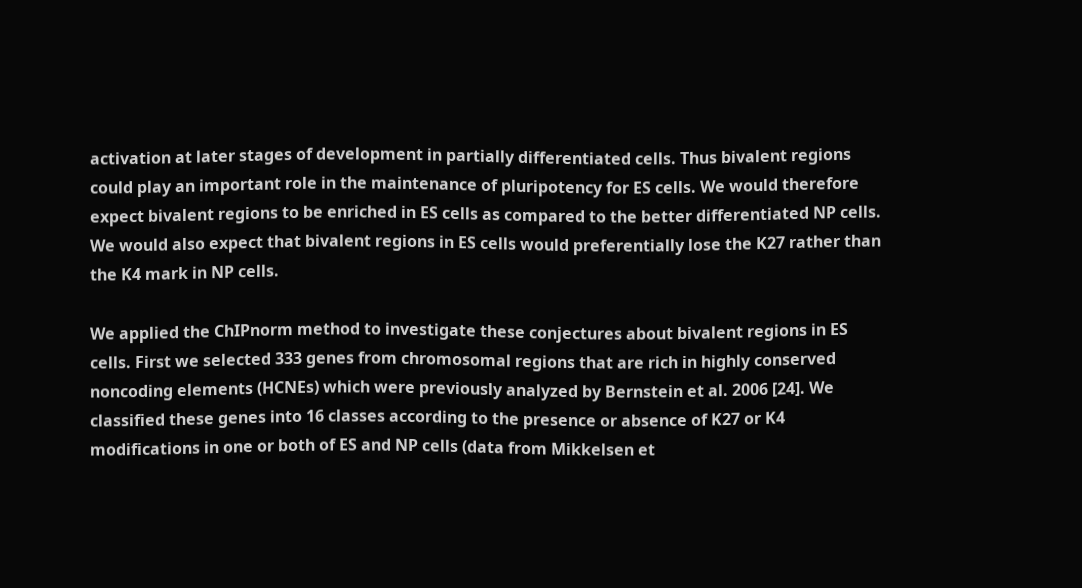activation at later stages of development in partially differentiated cells. Thus bivalent regions could play an important role in the maintenance of pluripotency for ES cells. We would therefore expect bivalent regions to be enriched in ES cells as compared to the better differentiated NP cells. We would also expect that bivalent regions in ES cells would preferentially lose the K27 rather than the K4 mark in NP cells.

We applied the ChIPnorm method to investigate these conjectures about bivalent regions in ES cells. First we selected 333 genes from chromosomal regions that are rich in highly conserved noncoding elements (HCNEs) which were previously analyzed by Bernstein et al. 2006 [24]. We classified these genes into 16 classes according to the presence or absence of K27 or K4 modifications in one or both of ES and NP cells (data from Mikkelsen et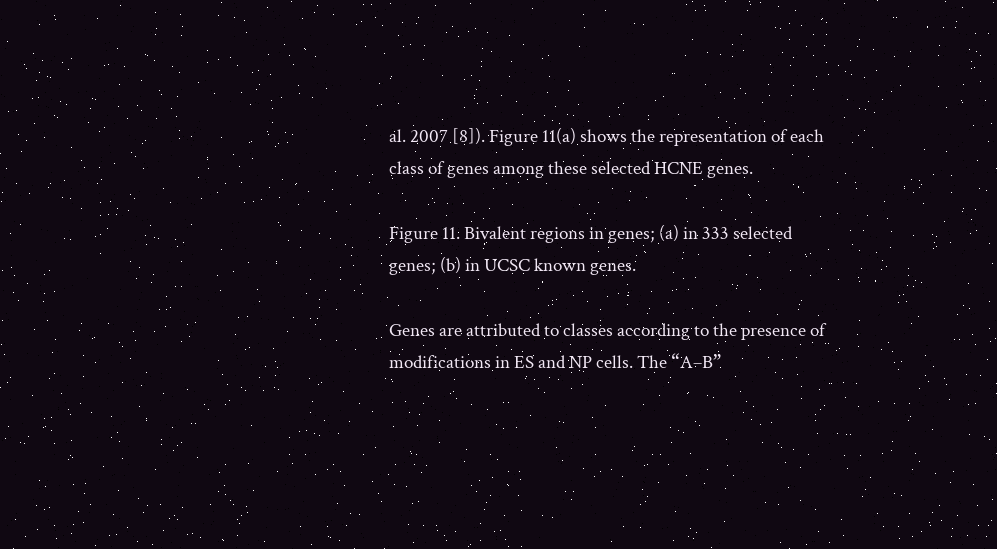al. 2007 [8]). Figure 11(a) shows the representation of each class of genes among these selected HCNE genes.

Figure 11. Bivalent regions in genes; (a) in 333 selected genes; (b) in UCSC known genes.

Genes are attributed to classes according to the presence of modifications in ES and NP cells. The “A–B”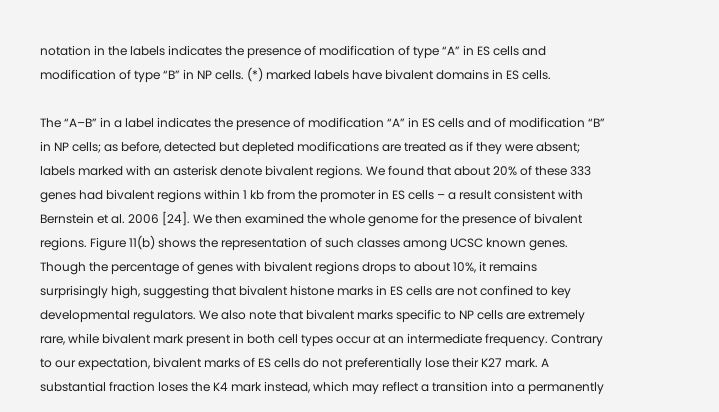notation in the labels indicates the presence of modification of type “A” in ES cells and modification of type “B” in NP cells. (*) marked labels have bivalent domains in ES cells.

The “A–B” in a label indicates the presence of modification “A” in ES cells and of modification “B” in NP cells; as before, detected but depleted modifications are treated as if they were absent; labels marked with an asterisk denote bivalent regions. We found that about 20% of these 333 genes had bivalent regions within 1 kb from the promoter in ES cells – a result consistent with Bernstein et al. 2006 [24]. We then examined the whole genome for the presence of bivalent regions. Figure 11(b) shows the representation of such classes among UCSC known genes. Though the percentage of genes with bivalent regions drops to about 10%, it remains surprisingly high, suggesting that bivalent histone marks in ES cells are not confined to key developmental regulators. We also note that bivalent marks specific to NP cells are extremely rare, while bivalent mark present in both cell types occur at an intermediate frequency. Contrary to our expectation, bivalent marks of ES cells do not preferentially lose their K27 mark. A substantial fraction loses the K4 mark instead, which may reflect a transition into a permanently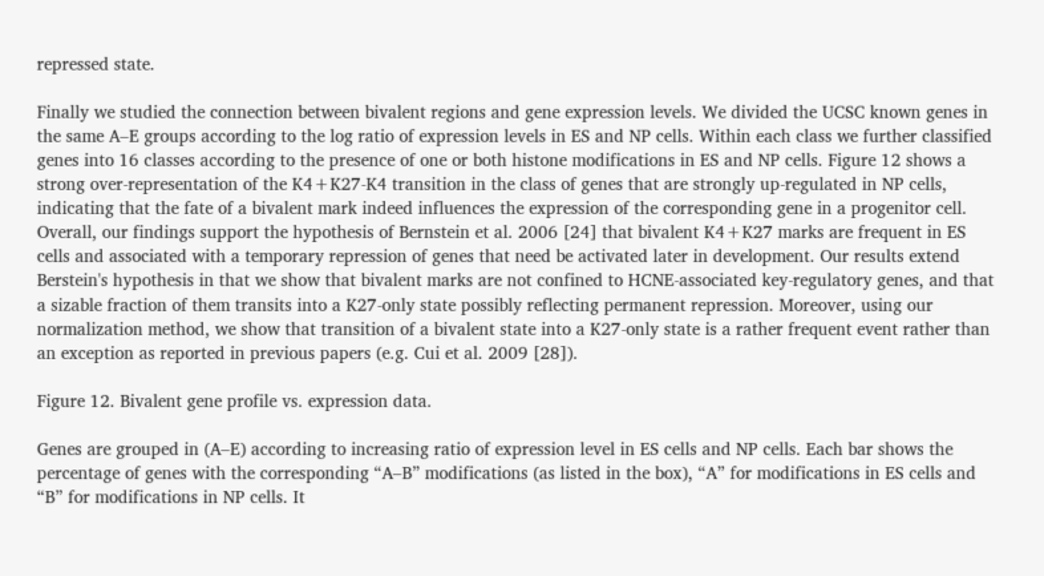repressed state.

Finally we studied the connection between bivalent regions and gene expression levels. We divided the UCSC known genes in the same A–E groups according to the log ratio of expression levels in ES and NP cells. Within each class we further classified genes into 16 classes according to the presence of one or both histone modifications in ES and NP cells. Figure 12 shows a strong over-representation of the K4+K27-K4 transition in the class of genes that are strongly up-regulated in NP cells, indicating that the fate of a bivalent mark indeed influences the expression of the corresponding gene in a progenitor cell. Overall, our findings support the hypothesis of Bernstein et al. 2006 [24] that bivalent K4+K27 marks are frequent in ES cells and associated with a temporary repression of genes that need be activated later in development. Our results extend Berstein's hypothesis in that we show that bivalent marks are not confined to HCNE-associated key-regulatory genes, and that a sizable fraction of them transits into a K27-only state possibly reflecting permanent repression. Moreover, using our normalization method, we show that transition of a bivalent state into a K27-only state is a rather frequent event rather than an exception as reported in previous papers (e.g. Cui et al. 2009 [28]).

Figure 12. Bivalent gene profile vs. expression data.

Genes are grouped in (A–E) according to increasing ratio of expression level in ES cells and NP cells. Each bar shows the percentage of genes with the corresponding “A–B” modifications (as listed in the box), “A” for modifications in ES cells and “B” for modifications in NP cells. It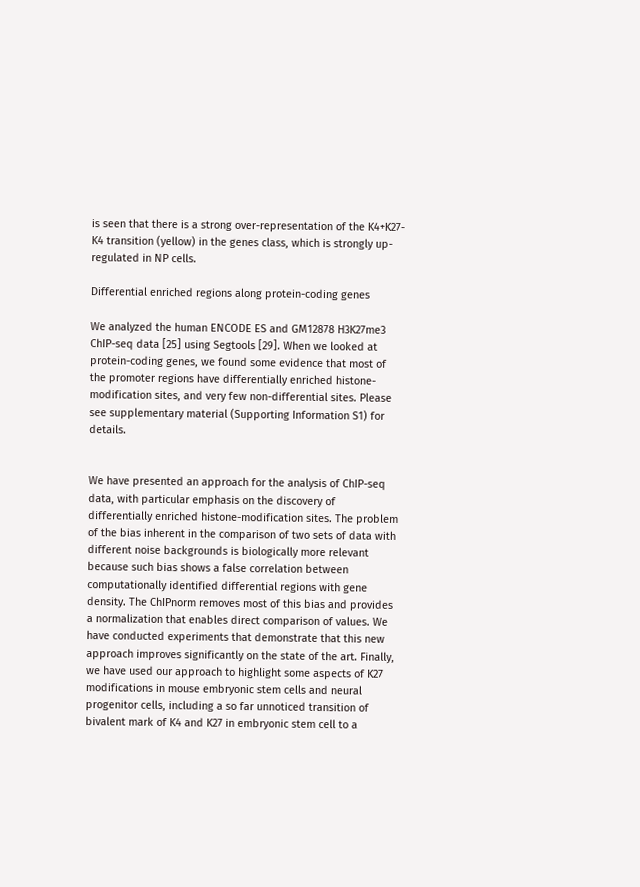is seen that there is a strong over-representation of the K4+K27-K4 transition (yellow) in the genes class, which is strongly up-regulated in NP cells.

Differential enriched regions along protein-coding genes

We analyzed the human ENCODE ES and GM12878 H3K27me3 ChIP-seq data [25] using Segtools [29]. When we looked at protein-coding genes, we found some evidence that most of the promoter regions have differentially enriched histone-modification sites, and very few non-differential sites. Please see supplementary material (Supporting Information S1) for details.


We have presented an approach for the analysis of ChIP-seq data, with particular emphasis on the discovery of differentially enriched histone-modification sites. The problem of the bias inherent in the comparison of two sets of data with different noise backgrounds is biologically more relevant because such bias shows a false correlation between computationally identified differential regions with gene density. The ChIPnorm removes most of this bias and provides a normalization that enables direct comparison of values. We have conducted experiments that demonstrate that this new approach improves significantly on the state of the art. Finally, we have used our approach to highlight some aspects of K27 modifications in mouse embryonic stem cells and neural progenitor cells, including a so far unnoticed transition of bivalent mark of K4 and K27 in embryonic stem cell to a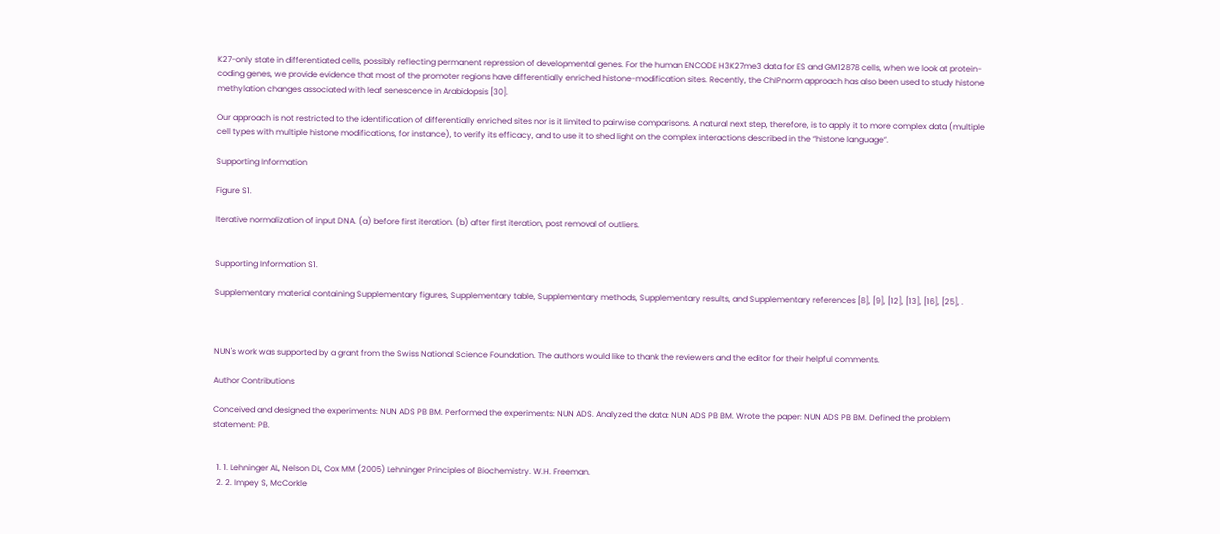K27-only state in differentiated cells, possibly reflecting permanent repression of developmental genes. For the human ENCODE H3K27me3 data for ES and GM12878 cells, when we look at protein-coding genes, we provide evidence that most of the promoter regions have differentially enriched histone-modification sites. Recently, the ChIPnorm approach has also been used to study histone methylation changes associated with leaf senescence in Arabidopsis [30].

Our approach is not restricted to the identification of differentially enriched sites nor is it limited to pairwise comparisons. A natural next step, therefore, is to apply it to more complex data (multiple cell types with multiple histone modifications, for instance), to verify its efficacy, and to use it to shed light on the complex interactions described in the “histone language”.

Supporting Information

Figure S1.

Iterative normalization of input DNA. (a) before first iteration. (b) after first iteration, post removal of outliers.


Supporting Information S1.

Supplementary material containing Supplementary figures, Supplementary table, Supplementary methods, Supplementary results, and Supplementary references [8], [9], [12], [13], [16], [25], .



NUN's work was supported by a grant from the Swiss National Science Foundation. The authors would like to thank the reviewers and the editor for their helpful comments.

Author Contributions

Conceived and designed the experiments: NUN ADS PB BM. Performed the experiments: NUN ADS. Analyzed the data: NUN ADS PB BM. Wrote the paper: NUN ADS PB BM. Defined the problem statement: PB.


  1. 1. Lehninger AL, Nelson DL, Cox MM (2005) Lehninger Principles of Biochemistry. W.H. Freeman.
  2. 2. Impey S, McCorkle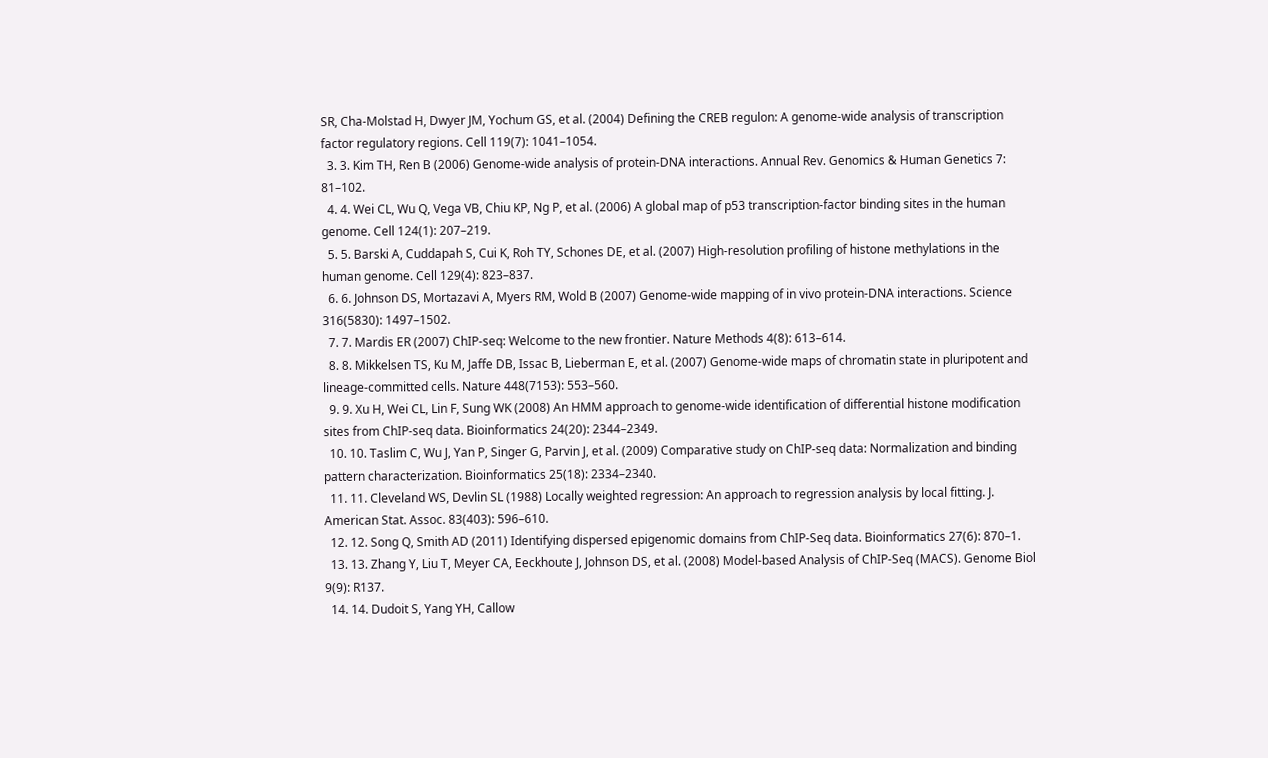SR, Cha-Molstad H, Dwyer JM, Yochum GS, et al. (2004) Defining the CREB regulon: A genome-wide analysis of transcription factor regulatory regions. Cell 119(7): 1041–1054.
  3. 3. Kim TH, Ren B (2006) Genome-wide analysis of protein-DNA interactions. Annual Rev. Genomics & Human Genetics 7: 81–102.
  4. 4. Wei CL, Wu Q, Vega VB, Chiu KP, Ng P, et al. (2006) A global map of p53 transcription-factor binding sites in the human genome. Cell 124(1): 207–219.
  5. 5. Barski A, Cuddapah S, Cui K, Roh TY, Schones DE, et al. (2007) High-resolution profiling of histone methylations in the human genome. Cell 129(4): 823–837.
  6. 6. Johnson DS, Mortazavi A, Myers RM, Wold B (2007) Genome-wide mapping of in vivo protein-DNA interactions. Science 316(5830): 1497–1502.
  7. 7. Mardis ER (2007) ChIP-seq: Welcome to the new frontier. Nature Methods 4(8): 613–614.
  8. 8. Mikkelsen TS, Ku M, Jaffe DB, Issac B, Lieberman E, et al. (2007) Genome-wide maps of chromatin state in pluripotent and lineage-committed cells. Nature 448(7153): 553–560.
  9. 9. Xu H, Wei CL, Lin F, Sung WK (2008) An HMM approach to genome-wide identification of differential histone modification sites from ChIP-seq data. Bioinformatics 24(20): 2344–2349.
  10. 10. Taslim C, Wu J, Yan P, Singer G, Parvin J, et al. (2009) Comparative study on ChIP-seq data: Normalization and binding pattern characterization. Bioinformatics 25(18): 2334–2340.
  11. 11. Cleveland WS, Devlin SL (1988) Locally weighted regression: An approach to regression analysis by local fitting. J. American Stat. Assoc. 83(403): 596–610.
  12. 12. Song Q, Smith AD (2011) Identifying dispersed epigenomic domains from ChIP-Seq data. Bioinformatics 27(6): 870–1.
  13. 13. Zhang Y, Liu T, Meyer CA, Eeckhoute J, Johnson DS, et al. (2008) Model-based Analysis of ChIP-Seq (MACS). Genome Biol 9(9): R137.
  14. 14. Dudoit S, Yang YH, Callow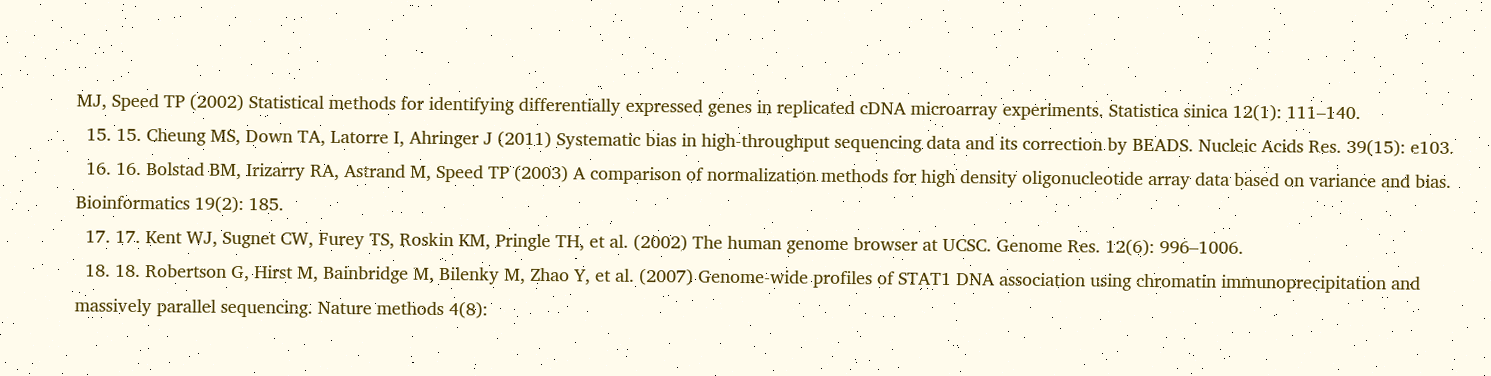MJ, Speed TP (2002) Statistical methods for identifying differentially expressed genes in replicated cDNA microarray experiments. Statistica sinica 12(1): 111–140.
  15. 15. Cheung MS, Down TA, Latorre I, Ahringer J (2011) Systematic bias in high-throughput sequencing data and its correction by BEADS. Nucleic Acids Res. 39(15): e103.
  16. 16. Bolstad BM, Irizarry RA, Astrand M, Speed TP (2003) A comparison of normalization methods for high density oligonucleotide array data based on variance and bias. Bioinformatics 19(2): 185.
  17. 17. Kent WJ, Sugnet CW, Furey TS, Roskin KM, Pringle TH, et al. (2002) The human genome browser at UCSC. Genome Res. 12(6): 996–1006.
  18. 18. Robertson G, Hirst M, Bainbridge M, Bilenky M, Zhao Y, et al. (2007) Genome-wide profiles of STAT1 DNA association using chromatin immunoprecipitation and massively parallel sequencing. Nature methods 4(8):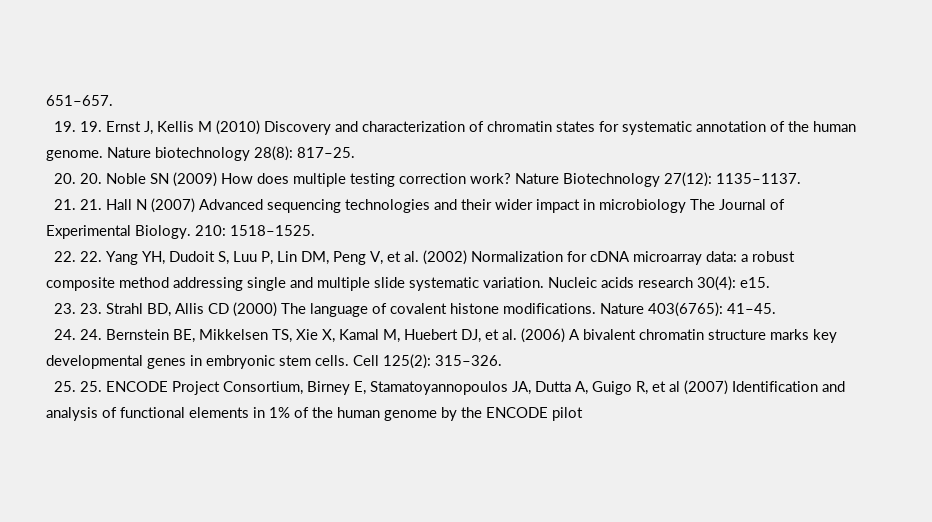651–657.
  19. 19. Ernst J, Kellis M (2010) Discovery and characterization of chromatin states for systematic annotation of the human genome. Nature biotechnology 28(8): 817–25.
  20. 20. Noble SN (2009) How does multiple testing correction work? Nature Biotechnology 27(12): 1135–1137.
  21. 21. Hall N (2007) Advanced sequencing technologies and their wider impact in microbiology The Journal of Experimental Biology. 210: 1518–1525.
  22. 22. Yang YH, Dudoit S, Luu P, Lin DM, Peng V, et al. (2002) Normalization for cDNA microarray data: a robust composite method addressing single and multiple slide systematic variation. Nucleic acids research 30(4): e15.
  23. 23. Strahl BD, Allis CD (2000) The language of covalent histone modifications. Nature 403(6765): 41–45.
  24. 24. Bernstein BE, Mikkelsen TS, Xie X, Kamal M, Huebert DJ, et al. (2006) A bivalent chromatin structure marks key developmental genes in embryonic stem cells. Cell 125(2): 315–326.
  25. 25. ENCODE Project Consortium, Birney E, Stamatoyannopoulos JA, Dutta A, Guigo R, et al (2007) Identification and analysis of functional elements in 1% of the human genome by the ENCODE pilot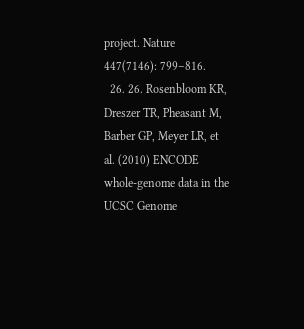project. Nature 447(7146): 799–816.
  26. 26. Rosenbloom KR, Dreszer TR, Pheasant M, Barber GP, Meyer LR, et al. (2010) ENCODE whole-genome data in the UCSC Genome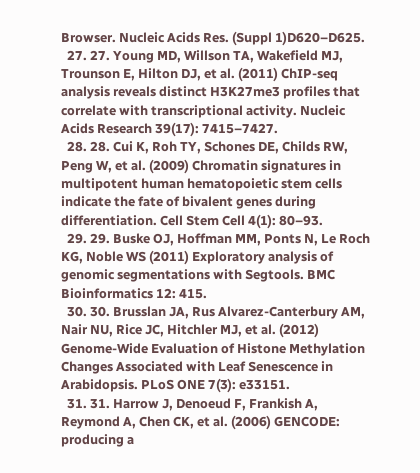Browser. Nucleic Acids Res. (Suppl 1)D620–D625.
  27. 27. Young MD, Willson TA, Wakefield MJ, Trounson E, Hilton DJ, et al. (2011) ChIP-seq analysis reveals distinct H3K27me3 profiles that correlate with transcriptional activity. Nucleic Acids Research 39(17): 7415–7427.
  28. 28. Cui K, Roh TY, Schones DE, Childs RW, Peng W, et al. (2009) Chromatin signatures in multipotent human hematopoietic stem cells indicate the fate of bivalent genes during differentiation. Cell Stem Cell 4(1): 80–93.
  29. 29. Buske OJ, Hoffman MM, Ponts N, Le Roch KG, Noble WS (2011) Exploratory analysis of genomic segmentations with Segtools. BMC Bioinformatics 12: 415.
  30. 30. Brusslan JA, Rus Alvarez-Canterbury AM, Nair NU, Rice JC, Hitchler MJ, et al. (2012) Genome-Wide Evaluation of Histone Methylation Changes Associated with Leaf Senescence in Arabidopsis. PLoS ONE 7(3): e33151.
  31. 31. Harrow J, Denoeud F, Frankish A, Reymond A, Chen CK, et al. (2006) GENCODE: producing a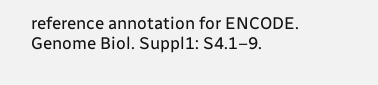reference annotation for ENCODE. Genome Biol. Suppl1: S4.1–9.